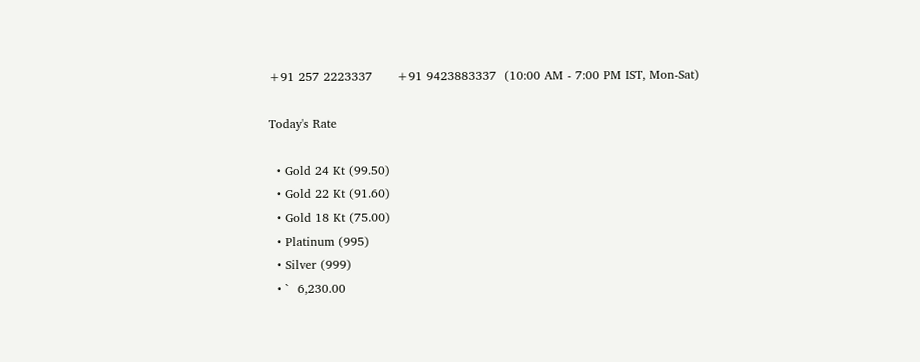+91 257 2223337      +91 9423883337  (10:00 AM - 7:00 PM IST, Mon-Sat)

Today's Rate

  • Gold 24 Kt (99.50)
  • Gold 22 Kt (91.60)
  • Gold 18 Kt (75.00)
  • Platinum (995)
  • Silver (999)
  • `  6,230.00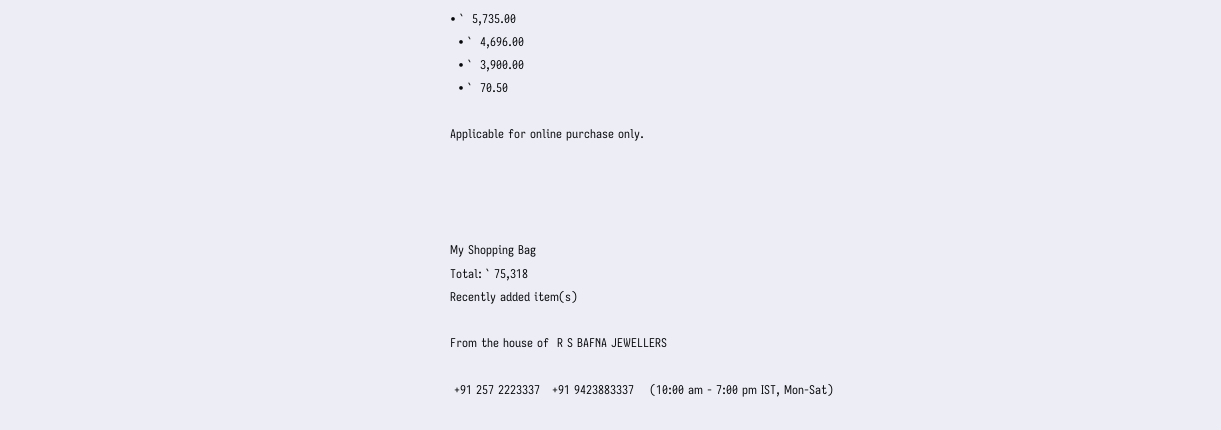• `  5,735.00
  • `  4,696.00
  • `  3,900.00
  • `  70.50

Applicable for online purchase only.




My Shopping Bag
Total: ` 75,318
Recently added item(s)

From the house of  R S BAFNA JEWELLERS

 +91 257 2223337   +91 9423883337    (10:00 am - 7:00 pm IST, Mon-Sat)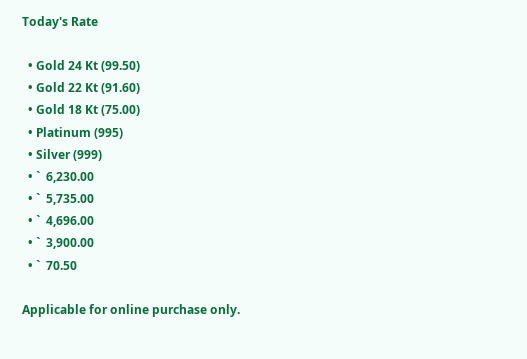Today's Rate

  • Gold 24 Kt (99.50)
  • Gold 22 Kt (91.60)
  • Gold 18 Kt (75.00)
  • Platinum (995)
  • Silver (999)
  • `  6,230.00
  • `  5,735.00
  • `  4,696.00
  • `  3,900.00
  • `  70.50

Applicable for online purchase only.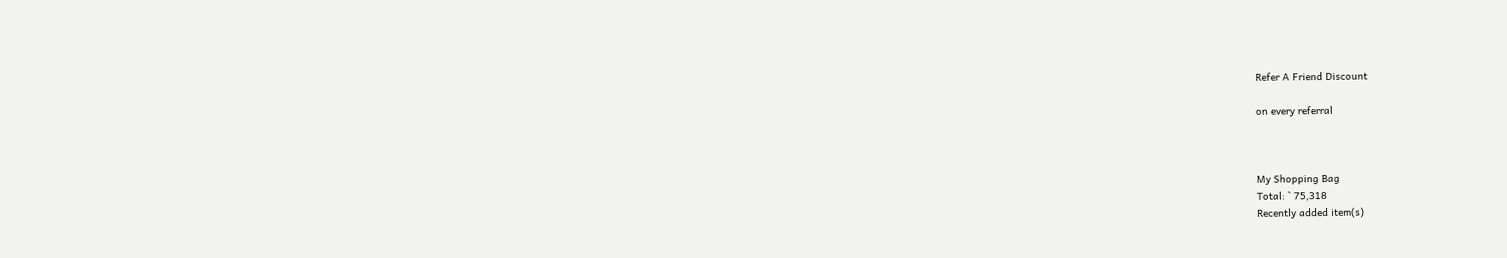Refer A Friend Discount

on every referral



My Shopping Bag
Total: ` 75,318
Recently added item(s)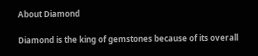About Diamond

Diamond is the king of gemstones because of its overall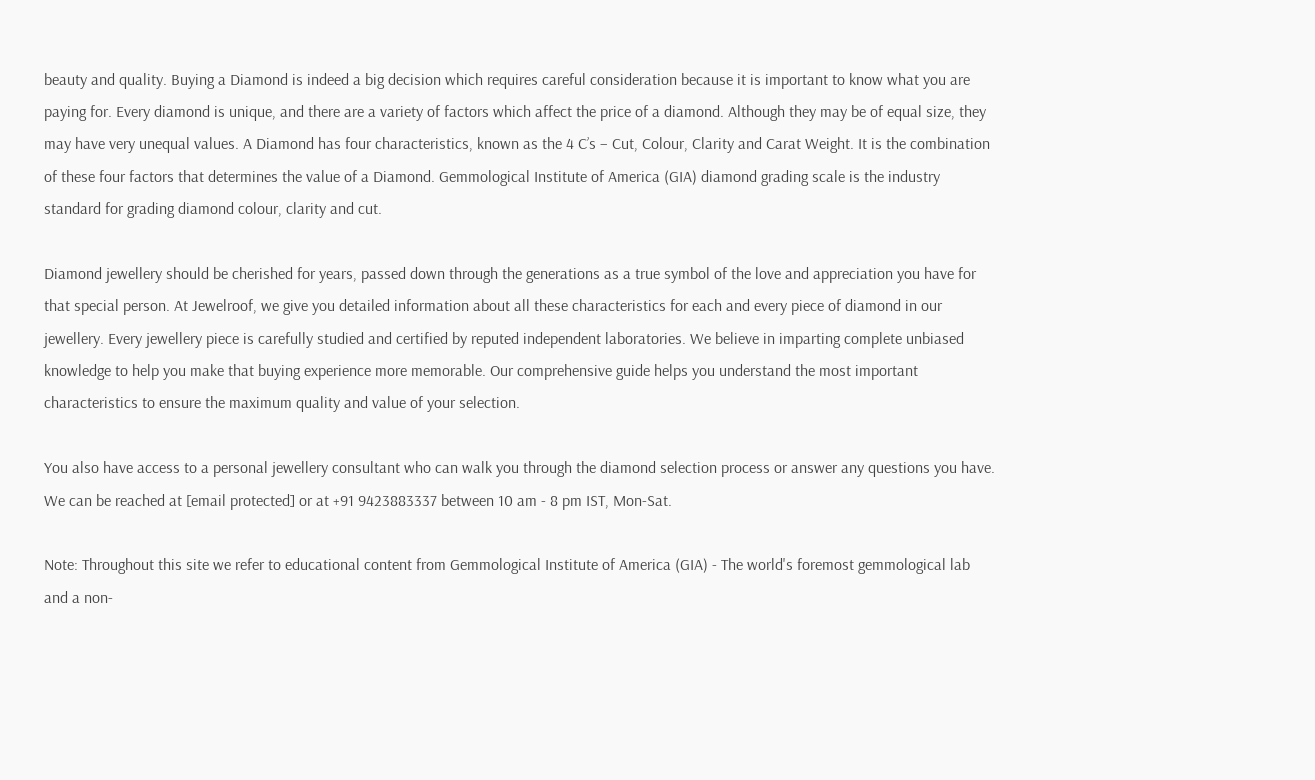beauty and quality. Buying a Diamond is indeed a big decision which requires careful consideration because it is important to know what you are paying for. Every diamond is unique, and there are a variety of factors which affect the price of a diamond. Although they may be of equal size, they may have very unequal values. A Diamond has four characteristics, known as the 4 C’s – Cut, Colour, Clarity and Carat Weight. It is the combination of these four factors that determines the value of a Diamond. Gemmological Institute of America (GIA) diamond grading scale is the industry standard for grading diamond colour, clarity and cut.

Diamond jewellery should be cherished for years, passed down through the generations as a true symbol of the love and appreciation you have for that special person. At Jewelroof, we give you detailed information about all these characteristics for each and every piece of diamond in our jewellery. Every jewellery piece is carefully studied and certified by reputed independent laboratories. We believe in imparting complete unbiased knowledge to help you make that buying experience more memorable. Our comprehensive guide helps you understand the most important characteristics to ensure the maximum quality and value of your selection.

You also have access to a personal jewellery consultant who can walk you through the diamond selection process or answer any questions you have. We can be reached at [email protected] or at +91 9423883337 between 10 am - 8 pm IST, Mon-Sat.

Note: Throughout this site we refer to educational content from Gemmological Institute of America (GIA) - The world's foremost gemmological lab and a non-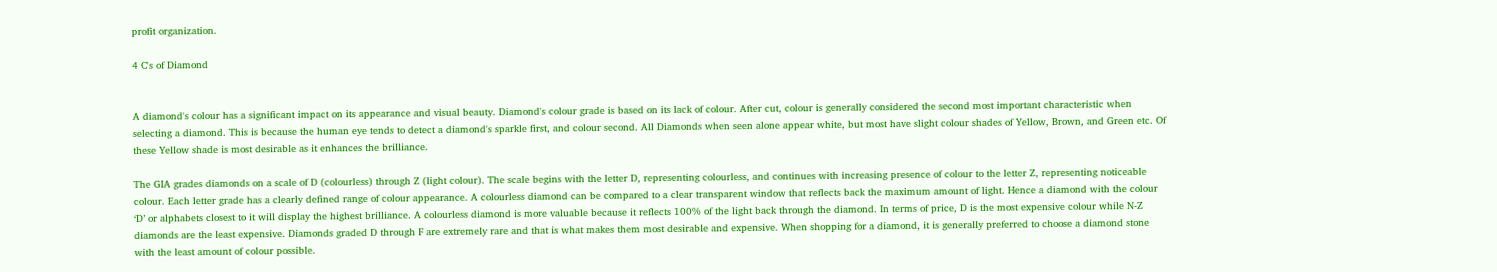profit organization.

4 C's of Diamond


A diamond's colour has a significant impact on its appearance and visual beauty. Diamond's colour grade is based on its lack of colour. After cut, colour is generally considered the second most important characteristic when selecting a diamond. This is because the human eye tends to detect a diamond's sparkle first, and colour second. All Diamonds when seen alone appear white, but most have slight colour shades of Yellow, Brown, and Green etc. Of these Yellow shade is most desirable as it enhances the brilliance.

The GIA grades diamonds on a scale of D (colourless) through Z (light colour). The scale begins with the letter D, representing colourless, and continues with increasing presence of colour to the letter Z, representing noticeable colour. Each letter grade has a clearly defined range of colour appearance. A colourless diamond can be compared to a clear transparent window that reflects back the maximum amount of light. Hence a diamond with the colour ‘D’ or alphabets closest to it will display the highest brilliance. A colourless diamond is more valuable because it reflects 100% of the light back through the diamond. In terms of price, D is the most expensive colour while N-Z diamonds are the least expensive. Diamonds graded D through F are extremely rare and that is what makes them most desirable and expensive. When shopping for a diamond, it is generally preferred to choose a diamond stone with the least amount of colour possible.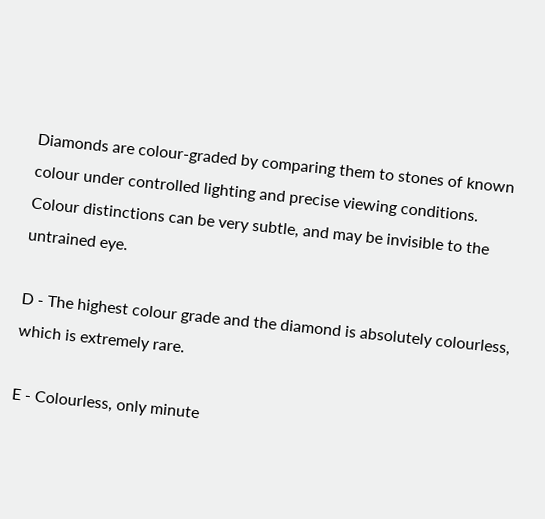Diamonds are colour-graded by comparing them to stones of known colour under controlled lighting and precise viewing conditions. Colour distinctions can be very subtle, and may be invisible to the untrained eye.

D - The highest colour grade and the diamond is absolutely colourless, which is extremely rare.

E - Colourless, only minute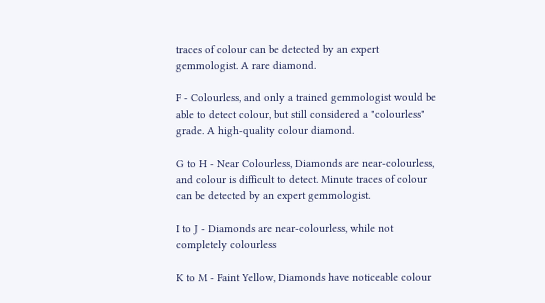traces of colour can be detected by an expert gemmologist. A rare diamond.

F - Colourless, and only a trained gemmologist would be able to detect colour, but still considered a "colourless" grade. A high-quality colour diamond.

G to H - Near Colourless, Diamonds are near-colourless, and colour is difficult to detect. Minute traces of colour can be detected by an expert gemmologist.

I to J - Diamonds are near-colourless, while not completely colourless

K to M - Faint Yellow, Diamonds have noticeable colour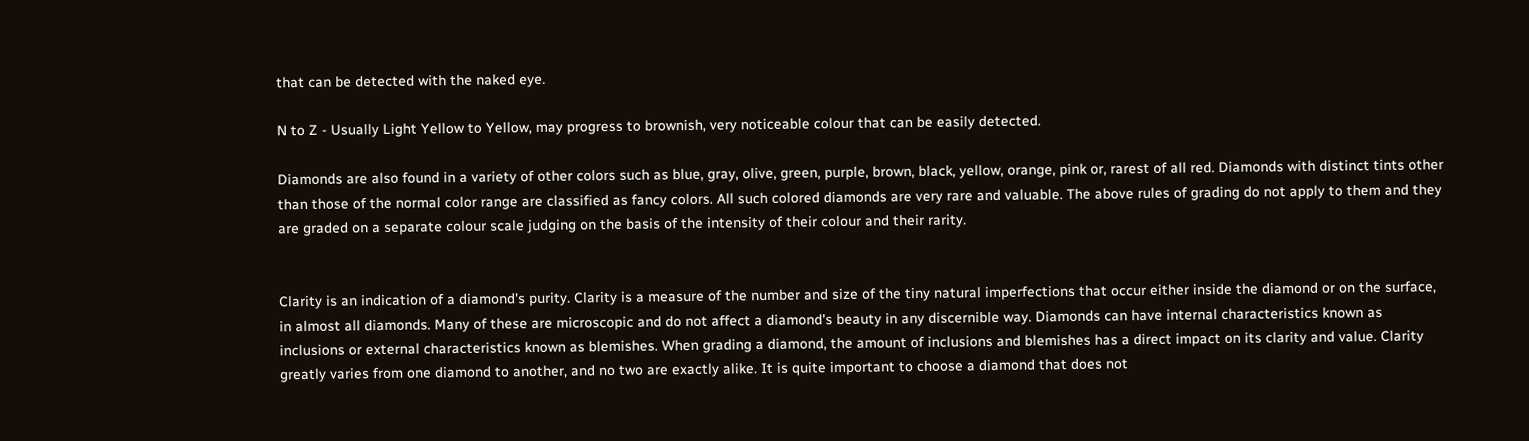that can be detected with the naked eye.

N to Z - Usually Light Yellow to Yellow, may progress to brownish, very noticeable colour that can be easily detected.

Diamonds are also found in a variety of other colors such as blue, gray, olive, green, purple, brown, black, yellow, orange, pink or, rarest of all red. Diamonds with distinct tints other than those of the normal color range are classified as fancy colors. All such colored diamonds are very rare and valuable. The above rules of grading do not apply to them and they are graded on a separate colour scale judging on the basis of the intensity of their colour and their rarity.


Clarity is an indication of a diamond's purity. Clarity is a measure of the number and size of the tiny natural imperfections that occur either inside the diamond or on the surface, in almost all diamonds. Many of these are microscopic and do not affect a diamond's beauty in any discernible way. Diamonds can have internal characteristics known as inclusions or external characteristics known as blemishes. When grading a diamond, the amount of inclusions and blemishes has a direct impact on its clarity and value. Clarity greatly varies from one diamond to another, and no two are exactly alike. It is quite important to choose a diamond that does not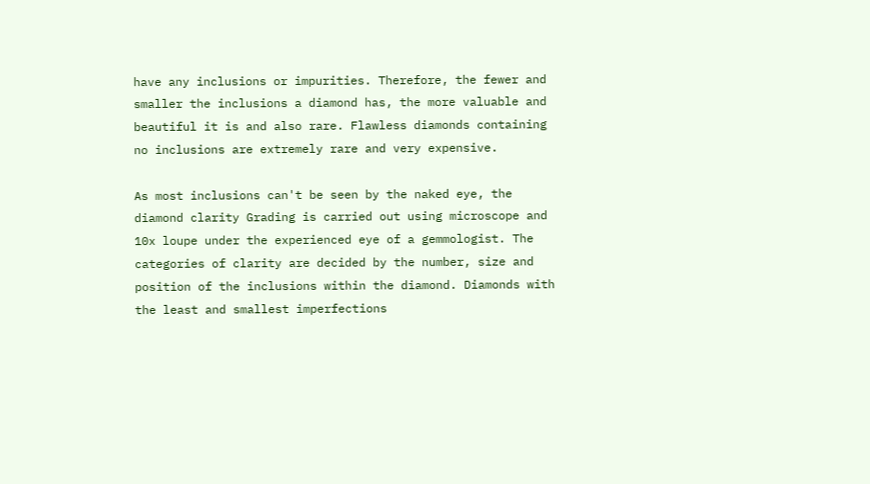have any inclusions or impurities. Therefore, the fewer and smaller the inclusions a diamond has, the more valuable and beautiful it is and also rare. Flawless diamonds containing no inclusions are extremely rare and very expensive.

As most inclusions can't be seen by the naked eye, the diamond clarity Grading is carried out using microscope and 10x loupe under the experienced eye of a gemmologist. The categories of clarity are decided by the number, size and position of the inclusions within the diamond. Diamonds with the least and smallest imperfections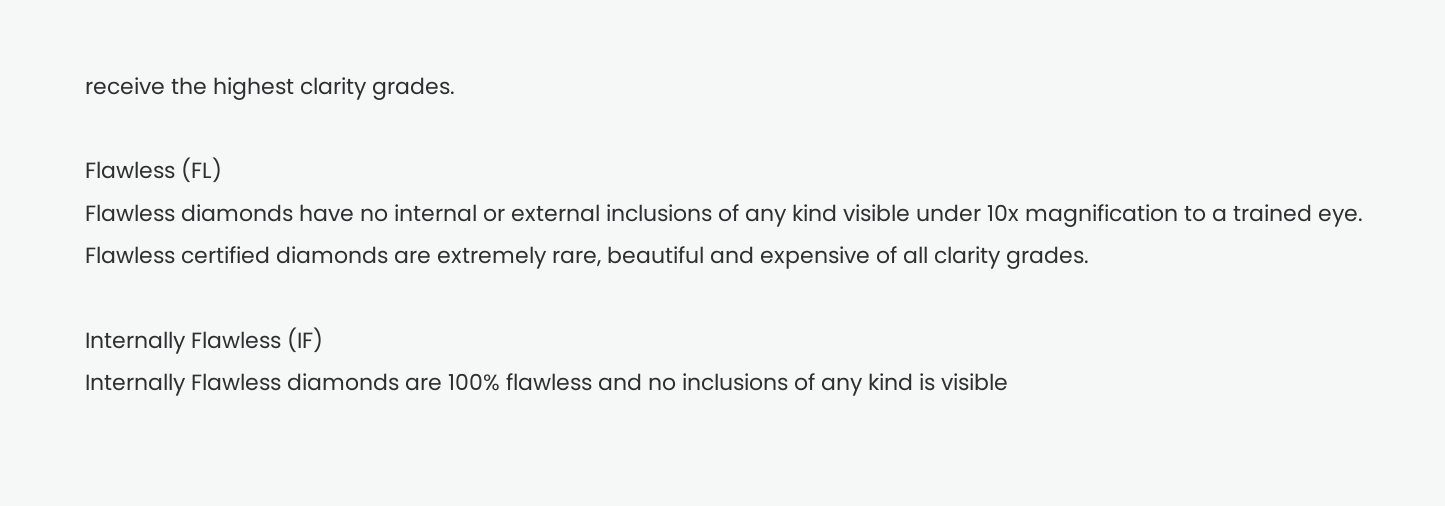receive the highest clarity grades.

Flawless (FL)
Flawless diamonds have no internal or external inclusions of any kind visible under 10x magnification to a trained eye. Flawless certified diamonds are extremely rare, beautiful and expensive of all clarity grades.

Internally Flawless (IF)
Internally Flawless diamonds are 100% flawless and no inclusions of any kind is visible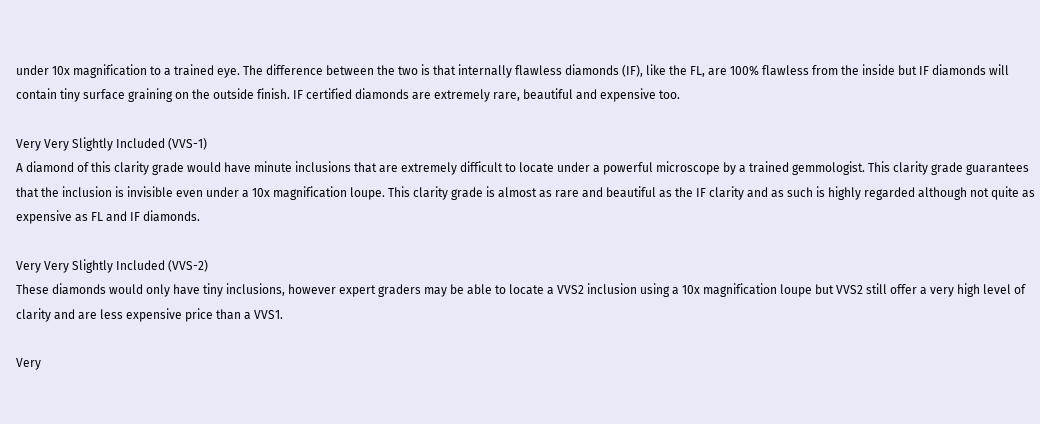under 10x magnification to a trained eye. The difference between the two is that internally flawless diamonds (IF), like the FL, are 100% flawless from the inside but IF diamonds will contain tiny surface graining on the outside finish. IF certified diamonds are extremely rare, beautiful and expensive too.

Very Very Slightly Included (VVS-1)
A diamond of this clarity grade would have minute inclusions that are extremely difficult to locate under a powerful microscope by a trained gemmologist. This clarity grade guarantees that the inclusion is invisible even under a 10x magnification loupe. This clarity grade is almost as rare and beautiful as the IF clarity and as such is highly regarded although not quite as expensive as FL and IF diamonds.

Very Very Slightly Included (VVS-2)
These diamonds would only have tiny inclusions, however expert graders may be able to locate a VVS2 inclusion using a 10x magnification loupe but VVS2 still offer a very high level of clarity and are less expensive price than a VVS1.

Very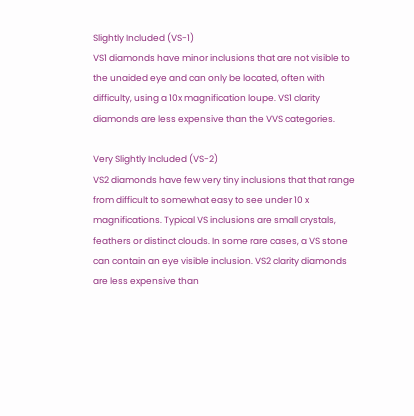Slightly Included (VS-1)
VS1 diamonds have minor inclusions that are not visible to the unaided eye and can only be located, often with difficulty, using a 10x magnification loupe. VS1 clarity diamonds are less expensive than the VVS categories.

Very Slightly Included (VS-2)
VS2 diamonds have few very tiny inclusions that that range from difficult to somewhat easy to see under 10 x magnifications. Typical VS inclusions are small crystals, feathers or distinct clouds. In some rare cases, a VS stone can contain an eye visible inclusion. VS2 clarity diamonds are less expensive than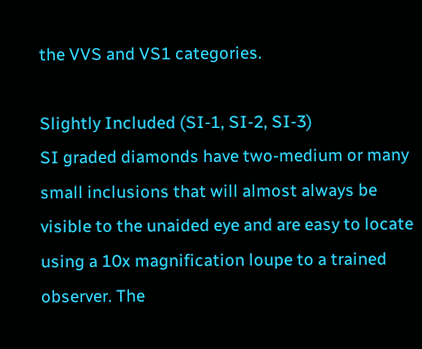the VVS and VS1 categories.

Slightly Included (SI-1, SI-2, SI-3)
SI graded diamonds have two-medium or many small inclusions that will almost always be visible to the unaided eye and are easy to locate using a 10x magnification loupe to a trained observer. The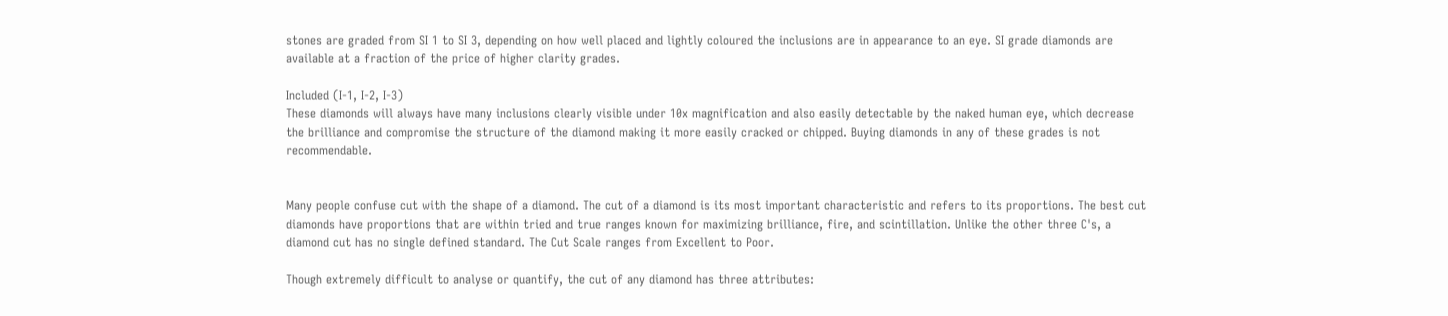stones are graded from SI 1 to SI 3, depending on how well placed and lightly coloured the inclusions are in appearance to an eye. SI grade diamonds are available at a fraction of the price of higher clarity grades.

Included (I-1, I-2, I-3)
These diamonds will always have many inclusions clearly visible under 10x magnification and also easily detectable by the naked human eye, which decrease the brilliance and compromise the structure of the diamond making it more easily cracked or chipped. Buying diamonds in any of these grades is not recommendable.


Many people confuse cut with the shape of a diamond. The cut of a diamond is its most important characteristic and refers to its proportions. The best cut diamonds have proportions that are within tried and true ranges known for maximizing brilliance, fire, and scintillation. Unlike the other three C's, a diamond cut has no single defined standard. The Cut Scale ranges from Excellent to Poor.

Though extremely difficult to analyse or quantify, the cut of any diamond has three attributes: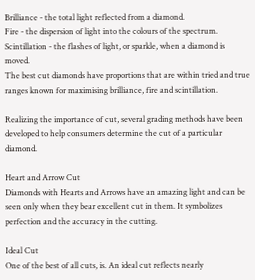Brilliance - the total light reflected from a diamond.
Fire - the dispersion of light into the colours of the spectrum.
Scintillation - the flashes of light, or sparkle, when a diamond is moved.
The best cut diamonds have proportions that are within tried and true ranges known for maximising brilliance, fire and scintillation.

Realizing the importance of cut, several grading methods have been developed to help consumers determine the cut of a particular diamond.

Heart and Arrow Cut
Diamonds with Hearts and Arrows have an amazing light and can be seen only when they bear excellent cut in them. It symbolizes perfection and the accuracy in the cutting.

Ideal Cut
One of the best of all cuts, is. An ideal cut reflects nearly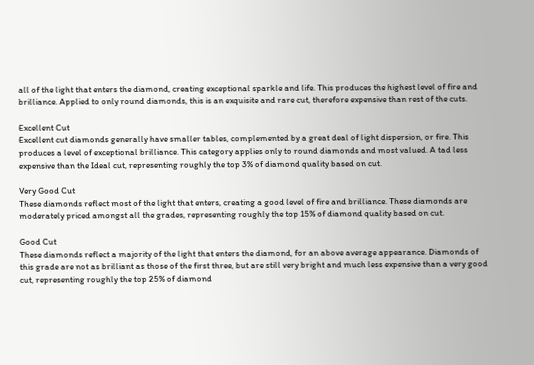all of the light that enters the diamond, creating exceptional sparkle and life. This produces the highest level of fire and brilliance. Applied to only round diamonds, this is an exquisite and rare cut, therefore expensive than rest of the cuts.

Excellent Cut
Excellent cut diamonds generally have smaller tables, complemented by a great deal of light dispersion, or fire. This produces a level of exceptional brilliance. This category applies only to round diamonds and most valued. A tad less expensive than the Ideal cut, representing roughly the top 3% of diamond quality based on cut.

Very Good Cut
These diamonds reflect most of the light that enters, creating a good level of fire and brilliance. These diamonds are moderately priced amongst all the grades, representing roughly the top 15% of diamond quality based on cut.

Good Cut
These diamonds reflect a majority of the light that enters the diamond, for an above average appearance. Diamonds of this grade are not as brilliant as those of the first three, but are still very bright and much less expensive than a very good cut, representing roughly the top 25% of diamond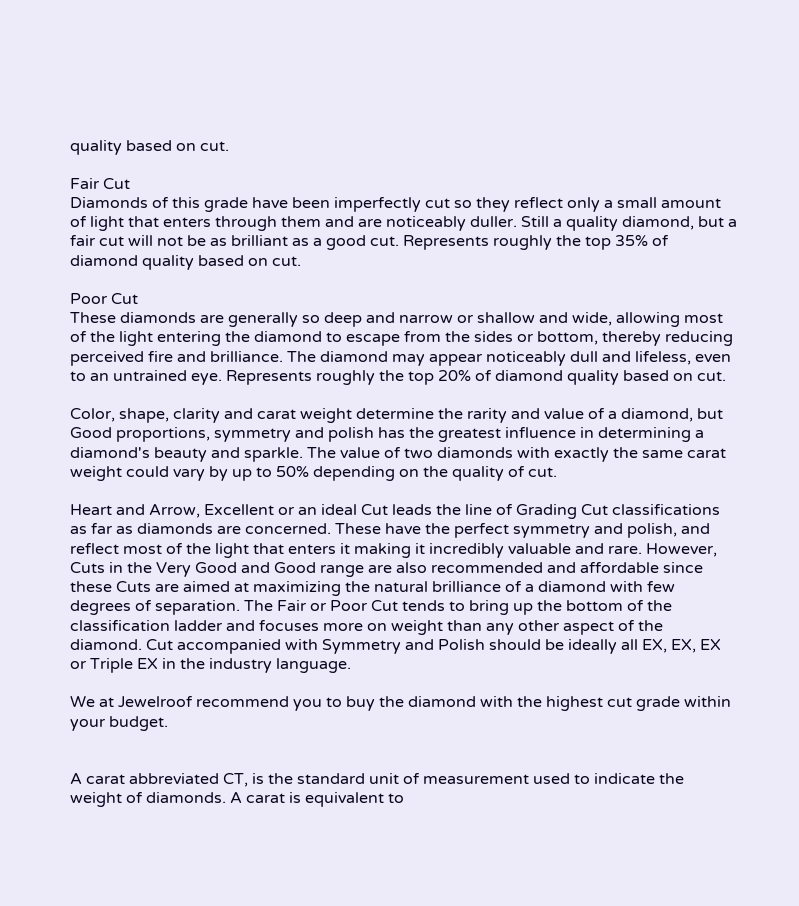quality based on cut.

Fair Cut
Diamonds of this grade have been imperfectly cut so they reflect only a small amount of light that enters through them and are noticeably duller. Still a quality diamond, but a fair cut will not be as brilliant as a good cut. Represents roughly the top 35% of diamond quality based on cut.

Poor Cut
These diamonds are generally so deep and narrow or shallow and wide, allowing most of the light entering the diamond to escape from the sides or bottom, thereby reducing perceived fire and brilliance. The diamond may appear noticeably dull and lifeless, even to an untrained eye. Represents roughly the top 20% of diamond quality based on cut.

Color, shape, clarity and carat weight determine the rarity and value of a diamond, but Good proportions, symmetry and polish has the greatest influence in determining a diamond's beauty and sparkle. The value of two diamonds with exactly the same carat weight could vary by up to 50% depending on the quality of cut.

Heart and Arrow, Excellent or an ideal Cut leads the line of Grading Cut classifications as far as diamonds are concerned. These have the perfect symmetry and polish, and reflect most of the light that enters it making it incredibly valuable and rare. However, Cuts in the Very Good and Good range are also recommended and affordable since these Cuts are aimed at maximizing the natural brilliance of a diamond with few degrees of separation. The Fair or Poor Cut tends to bring up the bottom of the classification ladder and focuses more on weight than any other aspect of the diamond. Cut accompanied with Symmetry and Polish should be ideally all EX, EX, EX or Triple EX in the industry language.

We at Jewelroof recommend you to buy the diamond with the highest cut grade within your budget.


A carat abbreviated CT, is the standard unit of measurement used to indicate the weight of diamonds. A carat is equivalent to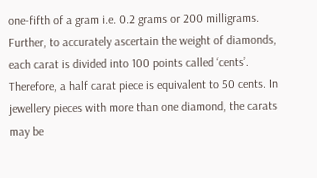one-fifth of a gram i.e. 0.2 grams or 200 milligrams. Further, to accurately ascertain the weight of diamonds, each carat is divided into 100 points called ‘cents’. Therefore, a half carat piece is equivalent to 50 cents. In jewellery pieces with more than one diamond, the carats may be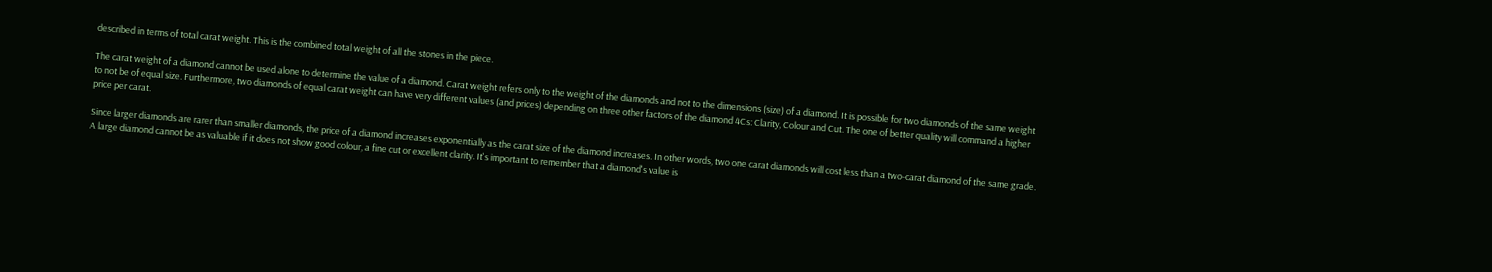described in terms of total carat weight. This is the combined total weight of all the stones in the piece.

The carat weight of a diamond cannot be used alone to determine the value of a diamond. Carat weight refers only to the weight of the diamonds and not to the dimensions (size) of a diamond. It is possible for two diamonds of the same weight to not be of equal size. Furthermore, two diamonds of equal carat weight can have very different values (and prices) depending on three other factors of the diamond 4Cs: Clarity, Colour and Cut. The one of better quality will command a higher price per carat.

Since larger diamonds are rarer than smaller diamonds, the price of a diamond increases exponentially as the carat size of the diamond increases. In other words, two one carat diamonds will cost less than a two-carat diamond of the same grade. A large diamond cannot be as valuable if it does not show good colour, a fine cut or excellent clarity. It's important to remember that a diamond's value is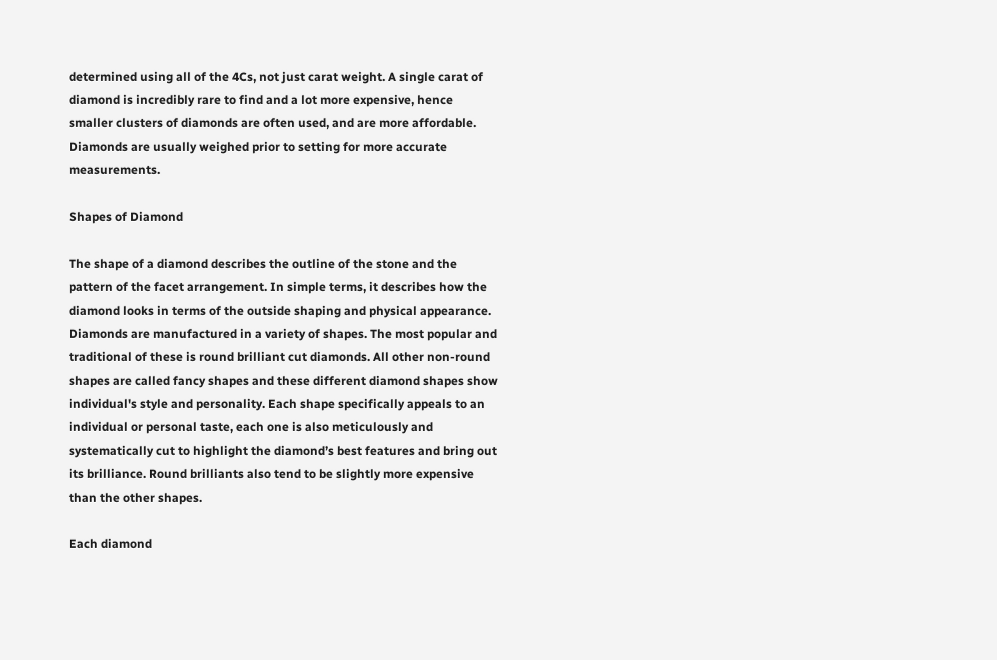determined using all of the 4Cs, not just carat weight. A single carat of diamond is incredibly rare to find and a lot more expensive, hence smaller clusters of diamonds are often used, and are more affordable. Diamonds are usually weighed prior to setting for more accurate measurements.

Shapes of Diamond

The shape of a diamond describes the outline of the stone and the pattern of the facet arrangement. In simple terms, it describes how the diamond looks in terms of the outside shaping and physical appearance. Diamonds are manufactured in a variety of shapes. The most popular and traditional of these is round brilliant cut diamonds. All other non-round shapes are called fancy shapes and these different diamond shapes show individual's style and personality. Each shape specifically appeals to an individual or personal taste, each one is also meticulously and systematically cut to highlight the diamond’s best features and bring out its brilliance. Round brilliants also tend to be slightly more expensive than the other shapes.

Each diamond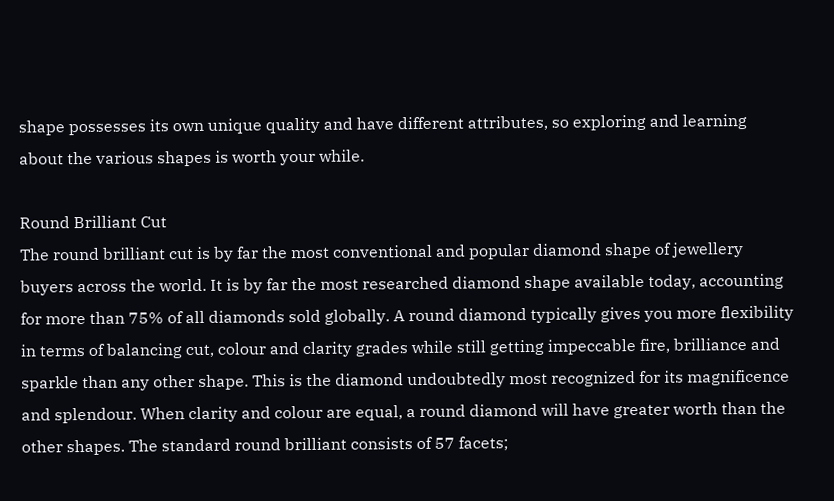shape possesses its own unique quality and have different attributes, so exploring and learning about the various shapes is worth your while.

Round Brilliant Cut
The round brilliant cut is by far the most conventional and popular diamond shape of jewellery buyers across the world. It is by far the most researched diamond shape available today, accounting for more than 75% of all diamonds sold globally. A round diamond typically gives you more flexibility in terms of balancing cut, colour and clarity grades while still getting impeccable fire, brilliance and sparkle than any other shape. This is the diamond undoubtedly most recognized for its magnificence and splendour. When clarity and colour are equal, a round diamond will have greater worth than the other shapes. The standard round brilliant consists of 57 facets;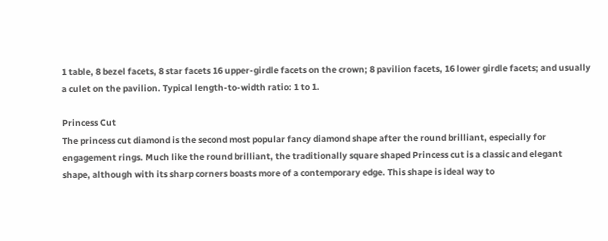1 table, 8 bezel facets, 8 star facets 16 upper-girdle facets on the crown; 8 pavilion facets, 16 lower girdle facets; and usually a culet on the pavilion. Typical length-to-width ratio: 1 to 1.

Princess Cut
The princess cut diamond is the second most popular fancy diamond shape after the round brilliant, especially for engagement rings. Much like the round brilliant, the traditionally square shaped Princess cut is a classic and elegant shape, although with its sharp corners boasts more of a contemporary edge. This shape is ideal way to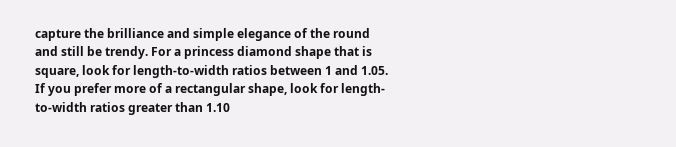capture the brilliance and simple elegance of the round and still be trendy. For a princess diamond shape that is square, look for length-to-width ratios between 1 and 1.05. If you prefer more of a rectangular shape, look for length-to-width ratios greater than 1.10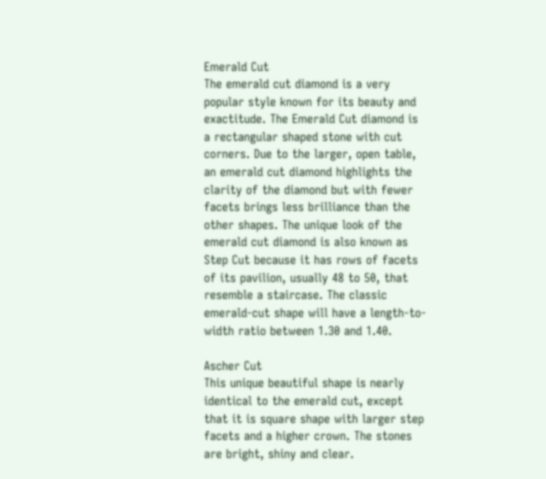Emerald Cut
The emerald cut diamond is a very popular style known for its beauty and exactitude. The Emerald Cut diamond is a rectangular shaped stone with cut corners. Due to the larger, open table, an emerald cut diamond highlights the clarity of the diamond but with fewer facets brings less brilliance than the other shapes. The unique look of the emerald cut diamond is also known as Step Cut because it has rows of facets of its pavilion, usually 48 to 50, that resemble a staircase. The classic emerald-cut shape will have a length-to-width ratio between 1.30 and 1.40.

Ascher Cut
This unique beautiful shape is nearly identical to the emerald cut, except that it is square shape with larger step facets and a higher crown. The stones are bright, shiny and clear.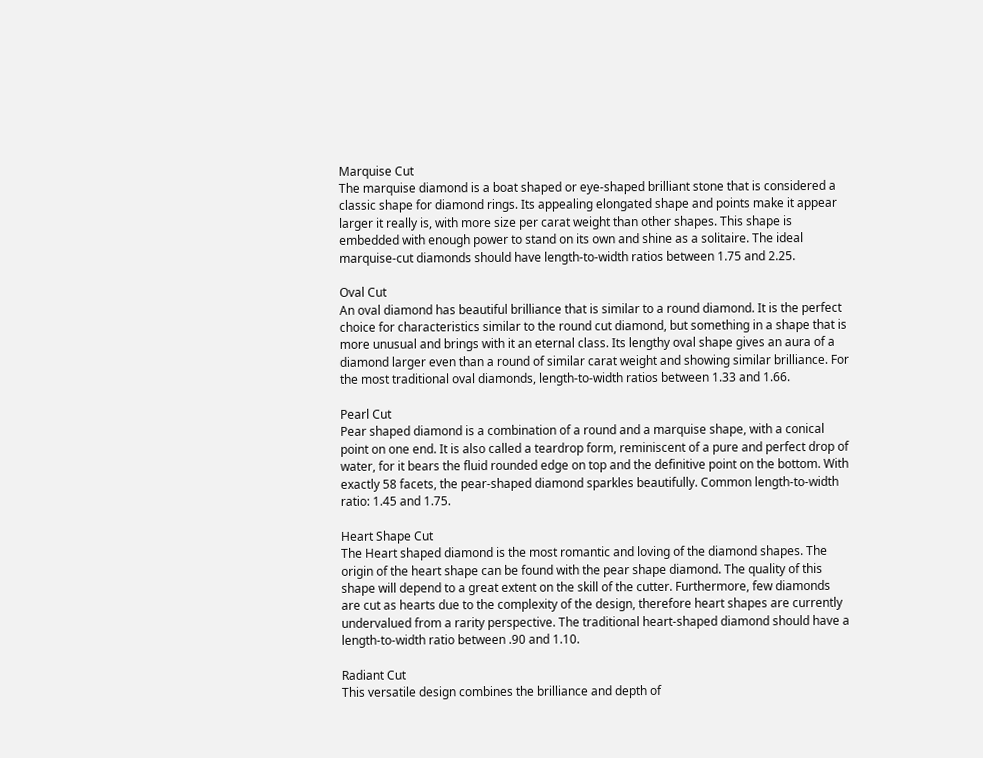Marquise Cut
The marquise diamond is a boat shaped or eye-shaped brilliant stone that is considered a classic shape for diamond rings. Its appealing elongated shape and points make it appear larger it really is, with more size per carat weight than other shapes. This shape is embedded with enough power to stand on its own and shine as a solitaire. The ideal marquise-cut diamonds should have length-to-width ratios between 1.75 and 2.25.

Oval Cut
An oval diamond has beautiful brilliance that is similar to a round diamond. It is the perfect choice for characteristics similar to the round cut diamond, but something in a shape that is more unusual and brings with it an eternal class. Its lengthy oval shape gives an aura of a diamond larger even than a round of similar carat weight and showing similar brilliance. For the most traditional oval diamonds, length-to-width ratios between 1.33 and 1.66.

Pearl Cut
Pear shaped diamond is a combination of a round and a marquise shape, with a conical point on one end. It is also called a teardrop form, reminiscent of a pure and perfect drop of water, for it bears the fluid rounded edge on top and the definitive point on the bottom. With exactly 58 facets, the pear-shaped diamond sparkles beautifully. Common length-to-width ratio: 1.45 and 1.75.

Heart Shape Cut
The Heart shaped diamond is the most romantic and loving of the diamond shapes. The origin of the heart shape can be found with the pear shape diamond. The quality of this shape will depend to a great extent on the skill of the cutter. Furthermore, few diamonds are cut as hearts due to the complexity of the design, therefore heart shapes are currently undervalued from a rarity perspective. The traditional heart-shaped diamond should have a length-to-width ratio between .90 and 1.10.

Radiant Cut
This versatile design combines the brilliance and depth of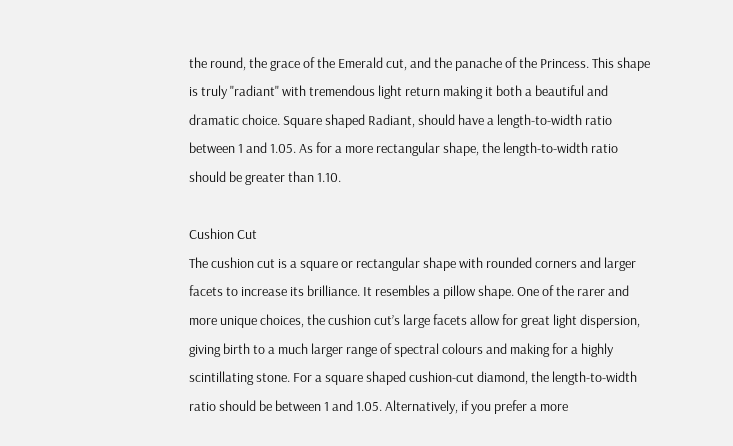the round, the grace of the Emerald cut, and the panache of the Princess. This shape is truly "radiant" with tremendous light return making it both a beautiful and dramatic choice. Square shaped Radiant, should have a length-to-width ratio between 1 and 1.05. As for a more rectangular shape, the length-to-width ratio should be greater than 1.10.

Cushion Cut
The cushion cut is a square or rectangular shape with rounded corners and larger facets to increase its brilliance. It resembles a pillow shape. One of the rarer and more unique choices, the cushion cut’s large facets allow for great light dispersion, giving birth to a much larger range of spectral colours and making for a highly scintillating stone. For a square shaped cushion-cut diamond, the length-to-width ratio should be between 1 and 1.05. Alternatively, if you prefer a more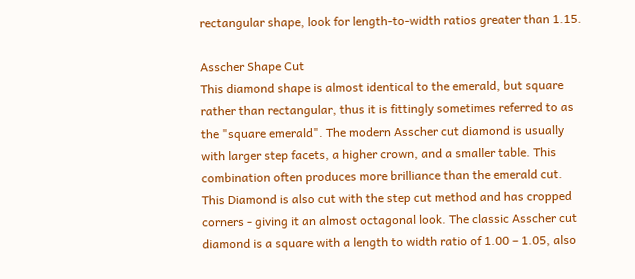rectangular shape, look for length-to-width ratios greater than 1.15.

Asscher Shape Cut
This diamond shape is almost identical to the emerald, but square rather than rectangular, thus it is fittingly sometimes referred to as the "square emerald". The modern Asscher cut diamond is usually with larger step facets, a higher crown, and a smaller table. This combination often produces more brilliance than the emerald cut. This Diamond is also cut with the step cut method and has cropped corners - giving it an almost octagonal look. The classic Asscher cut diamond is a square with a length to width ratio of 1.00 – 1.05, also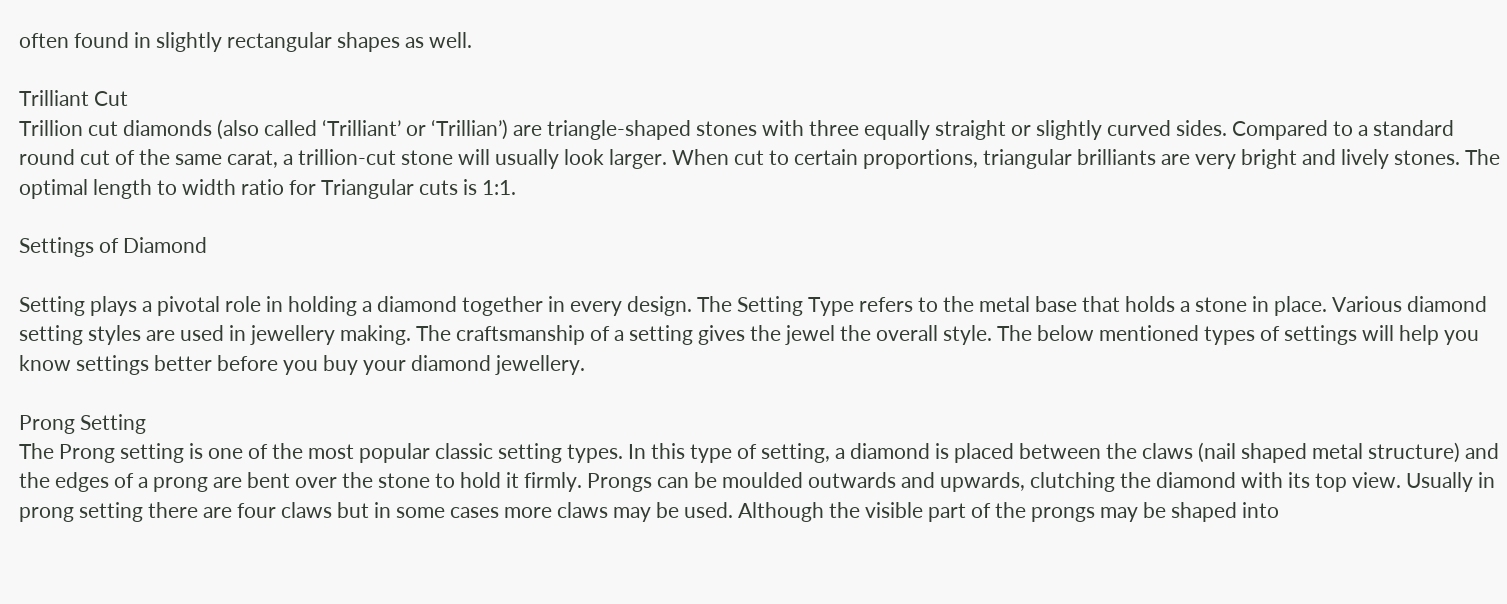often found in slightly rectangular shapes as well.

Trilliant Cut
Trillion cut diamonds (also called ‘Trilliant’ or ‘Trillian’) are triangle-shaped stones with three equally straight or slightly curved sides. Compared to a standard round cut of the same carat, a trillion-cut stone will usually look larger. When cut to certain proportions, triangular brilliants are very bright and lively stones. The optimal length to width ratio for Triangular cuts is 1:1.

Settings of Diamond

Setting plays a pivotal role in holding a diamond together in every design. The Setting Type refers to the metal base that holds a stone in place. Various diamond setting styles are used in jewellery making. The craftsmanship of a setting gives the jewel the overall style. The below mentioned types of settings will help you know settings better before you buy your diamond jewellery.

Prong Setting
The Prong setting is one of the most popular classic setting types. In this type of setting, a diamond is placed between the claws (nail shaped metal structure) and the edges of a prong are bent over the stone to hold it firmly. Prongs can be moulded outwards and upwards, clutching the diamond with its top view. Usually in prong setting there are four claws but in some cases more claws may be used. Although the visible part of the prongs may be shaped into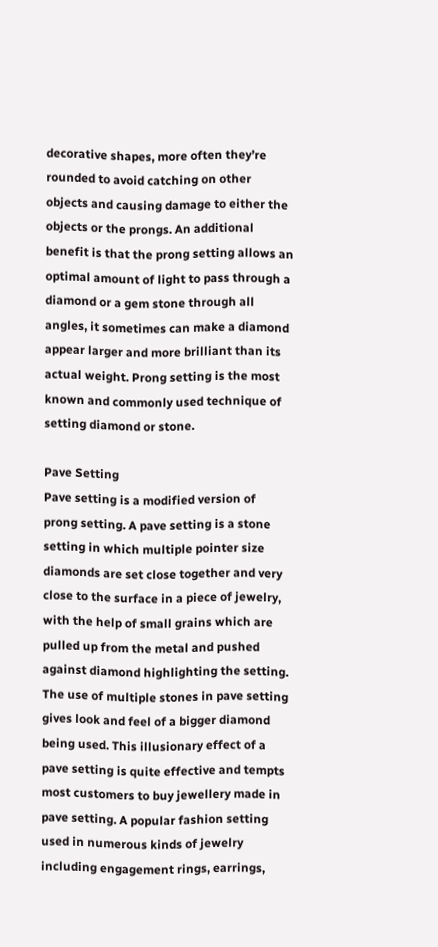decorative shapes, more often they’re rounded to avoid catching on other objects and causing damage to either the objects or the prongs. An additional benefit is that the prong setting allows an optimal amount of light to pass through a diamond or a gem stone through all angles, it sometimes can make a diamond appear larger and more brilliant than its actual weight. Prong setting is the most known and commonly used technique of setting diamond or stone.

Pave Setting
Pave setting is a modified version of prong setting. A pave setting is a stone setting in which multiple pointer size diamonds are set close together and very close to the surface in a piece of jewelry, with the help of small grains which are pulled up from the metal and pushed against diamond highlighting the setting. The use of multiple stones in pave setting gives look and feel of a bigger diamond being used. This illusionary effect of a pave setting is quite effective and tempts most customers to buy jewellery made in pave setting. A popular fashion setting used in numerous kinds of jewelry including engagement rings, earrings,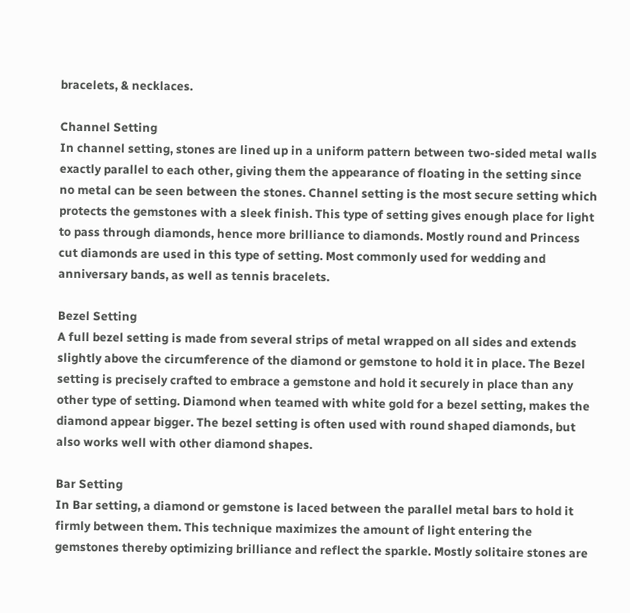bracelets, & necklaces.

Channel Setting
In channel setting, stones are lined up in a uniform pattern between two-sided metal walls exactly parallel to each other, giving them the appearance of floating in the setting since no metal can be seen between the stones. Channel setting is the most secure setting which protects the gemstones with a sleek finish. This type of setting gives enough place for light to pass through diamonds, hence more brilliance to diamonds. Mostly round and Princess cut diamonds are used in this type of setting. Most commonly used for wedding and anniversary bands, as well as tennis bracelets.

Bezel Setting
A full bezel setting is made from several strips of metal wrapped on all sides and extends slightly above the circumference of the diamond or gemstone to hold it in place. The Bezel setting is precisely crafted to embrace a gemstone and hold it securely in place than any other type of setting. Diamond when teamed with white gold for a bezel setting, makes the diamond appear bigger. The bezel setting is often used with round shaped diamonds, but also works well with other diamond shapes.

Bar Setting
In Bar setting, a diamond or gemstone is laced between the parallel metal bars to hold it firmly between them. This technique maximizes the amount of light entering the gemstones thereby optimizing brilliance and reflect the sparkle. Mostly solitaire stones are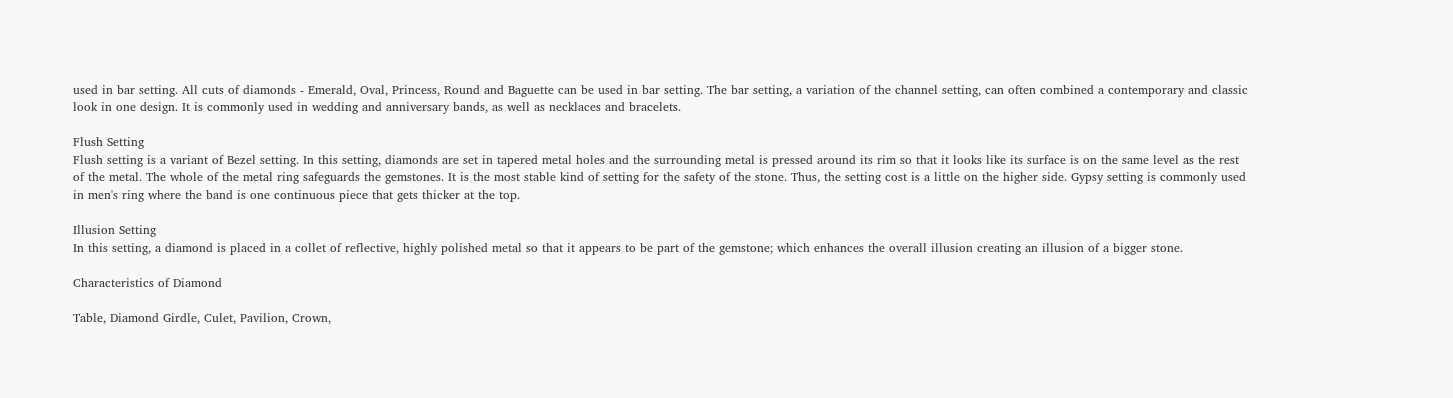used in bar setting. All cuts of diamonds - Emerald, Oval, Princess, Round and Baguette can be used in bar setting. The bar setting, a variation of the channel setting, can often combined a contemporary and classic look in one design. It is commonly used in wedding and anniversary bands, as well as necklaces and bracelets.

Flush Setting
Flush setting is a variant of Bezel setting. In this setting, diamonds are set in tapered metal holes and the surrounding metal is pressed around its rim so that it looks like its surface is on the same level as the rest of the metal. The whole of the metal ring safeguards the gemstones. It is the most stable kind of setting for the safety of the stone. Thus, the setting cost is a little on the higher side. Gypsy setting is commonly used in men's ring where the band is one continuous piece that gets thicker at the top.

Illusion Setting
In this setting, a diamond is placed in a collet of reflective, highly polished metal so that it appears to be part of the gemstone; which enhances the overall illusion creating an illusion of a bigger stone.

Characteristics of Diamond

Table, Diamond Girdle, Culet, Pavilion, Crown,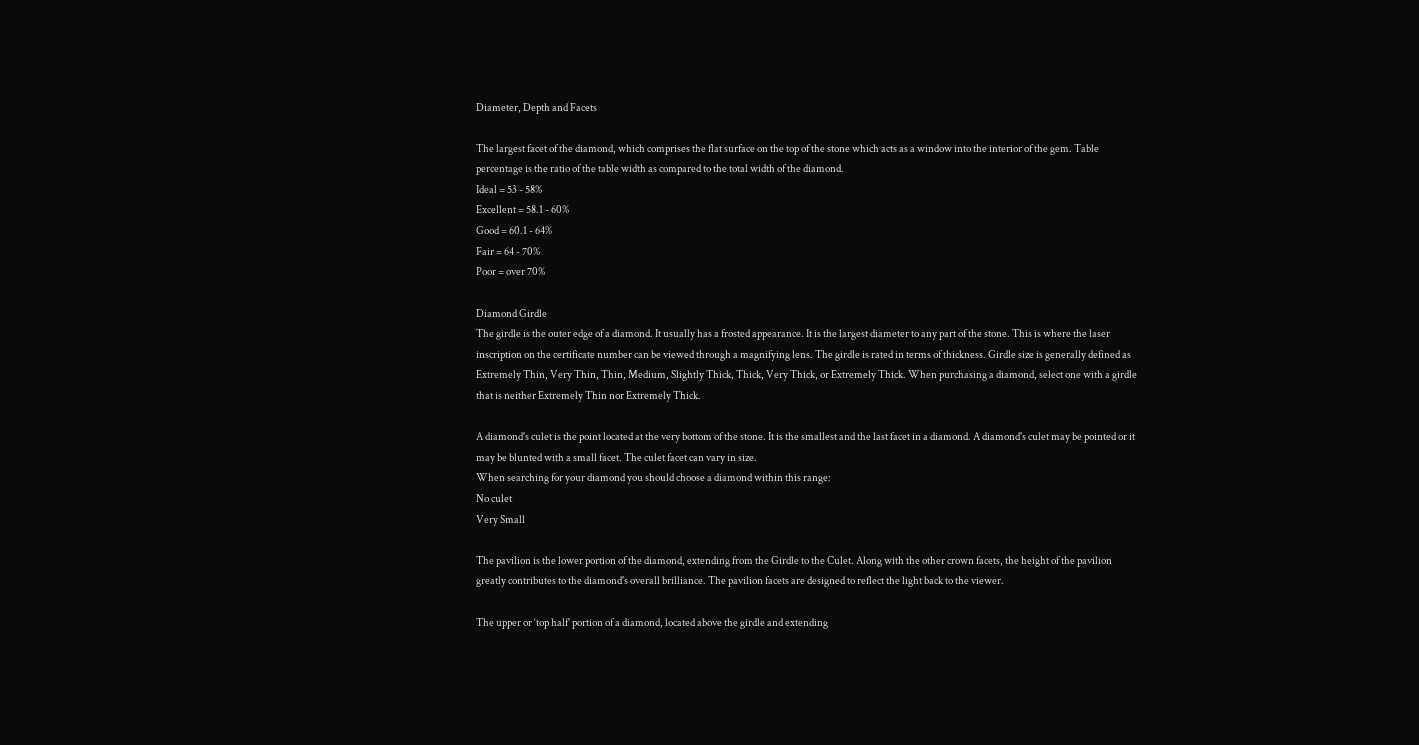Diameter, Depth and Facets

The largest facet of the diamond, which comprises the flat surface on the top of the stone which acts as a window into the interior of the gem. Table percentage is the ratio of the table width as compared to the total width of the diamond.
Ideal = 53 - 58%
Excellent = 58.1 - 60%
Good = 60.1 - 64%
Fair = 64 - 70%
Poor = over 70%

Diamond Girdle
The girdle is the outer edge of a diamond. It usually has a frosted appearance. It is the largest diameter to any part of the stone. This is where the laser inscription on the certificate number can be viewed through a magnifying lens. The girdle is rated in terms of thickness. Girdle size is generally defined as Extremely Thin, Very Thin, Thin, Medium, Slightly Thick, Thick, Very Thick, or Extremely Thick. When purchasing a diamond, select one with a girdle that is neither Extremely Thin nor Extremely Thick.

A diamond's culet is the point located at the very bottom of the stone. It is the smallest and the last facet in a diamond. A diamond's culet may be pointed or it may be blunted with a small facet. The culet facet can vary in size.
When searching for your diamond you should choose a diamond within this range:
No culet
Very Small

The pavilion is the lower portion of the diamond, extending from the Girdle to the Culet. Along with the other crown facets, the height of the pavilion greatly contributes to the diamond's overall brilliance. The pavilion facets are designed to reflect the light back to the viewer.

The upper or ‘top half’ portion of a diamond, located above the girdle and extending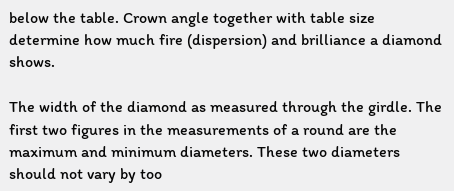below the table. Crown angle together with table size determine how much fire (dispersion) and brilliance a diamond shows.

The width of the diamond as measured through the girdle. The first two figures in the measurements of a round are the maximum and minimum diameters. These two diameters should not vary by too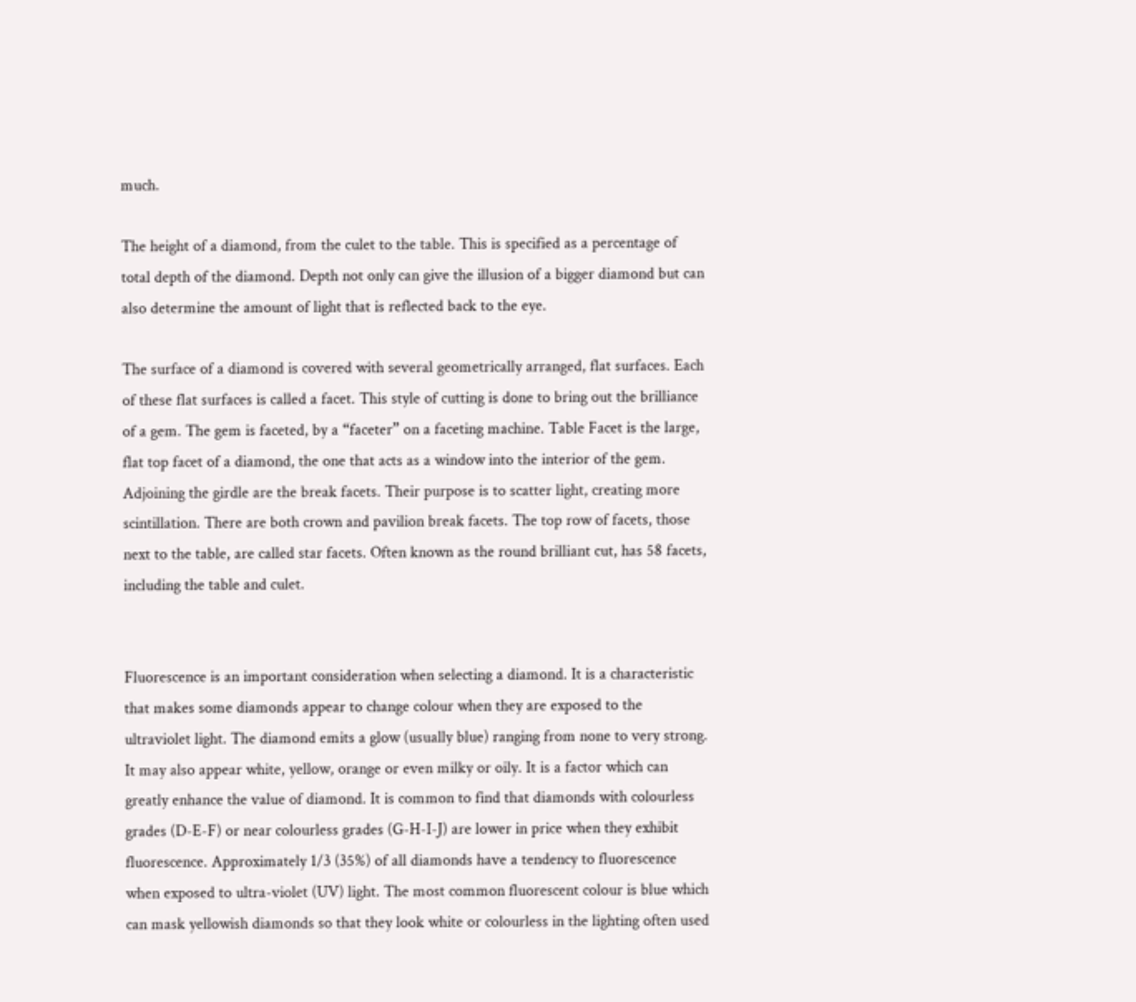much.

The height of a diamond, from the culet to the table. This is specified as a percentage of total depth of the diamond. Depth not only can give the illusion of a bigger diamond but can also determine the amount of light that is reflected back to the eye.

The surface of a diamond is covered with several geometrically arranged, flat surfaces. Each of these flat surfaces is called a facet. This style of cutting is done to bring out the brilliance of a gem. The gem is faceted, by a “faceter” on a faceting machine. Table Facet is the large, flat top facet of a diamond, the one that acts as a window into the interior of the gem. Adjoining the girdle are the break facets. Their purpose is to scatter light, creating more scintillation. There are both crown and pavilion break facets. The top row of facets, those next to the table, are called star facets. Often known as the round brilliant cut, has 58 facets, including the table and culet.


Fluorescence is an important consideration when selecting a diamond. It is a characteristic that makes some diamonds appear to change colour when they are exposed to the ultraviolet light. The diamond emits a glow (usually blue) ranging from none to very strong. It may also appear white, yellow, orange or even milky or oily. It is a factor which can greatly enhance the value of diamond. It is common to find that diamonds with colourless grades (D-E-F) or near colourless grades (G-H-I-J) are lower in price when they exhibit fluorescence. Approximately 1/3 (35%) of all diamonds have a tendency to fluorescence when exposed to ultra-violet (UV) light. The most common fluorescent colour is blue which can mask yellowish diamonds so that they look white or colourless in the lighting often used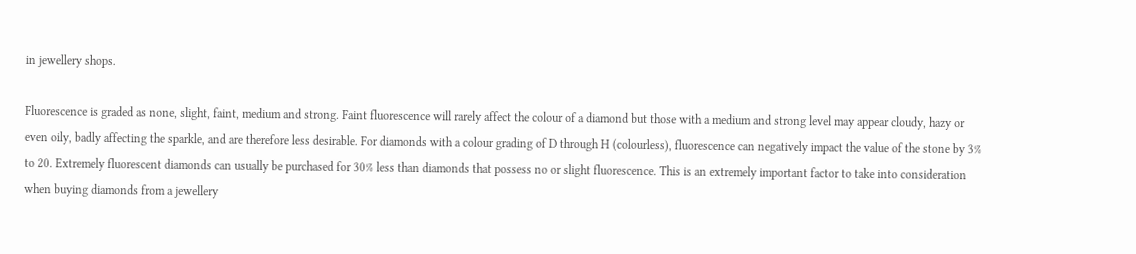in jewellery shops.

Fluorescence is graded as none, slight, faint, medium and strong. Faint fluorescence will rarely affect the colour of a diamond but those with a medium and strong level may appear cloudy, hazy or even oily, badly affecting the sparkle, and are therefore less desirable. For diamonds with a colour grading of D through H (colourless), fluorescence can negatively impact the value of the stone by 3% to 20. Extremely fluorescent diamonds can usually be purchased for 30% less than diamonds that possess no or slight fluorescence. This is an extremely important factor to take into consideration when buying diamonds from a jewellery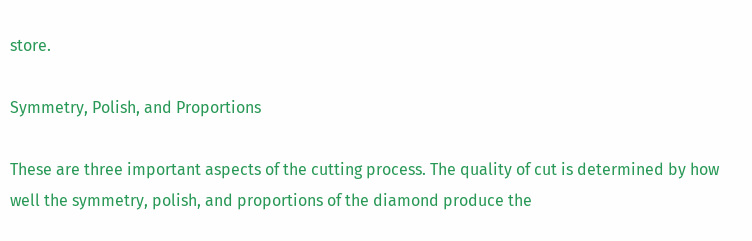store.

Symmetry, Polish, and Proportions

These are three important aspects of the cutting process. The quality of cut is determined by how well the symmetry, polish, and proportions of the diamond produce the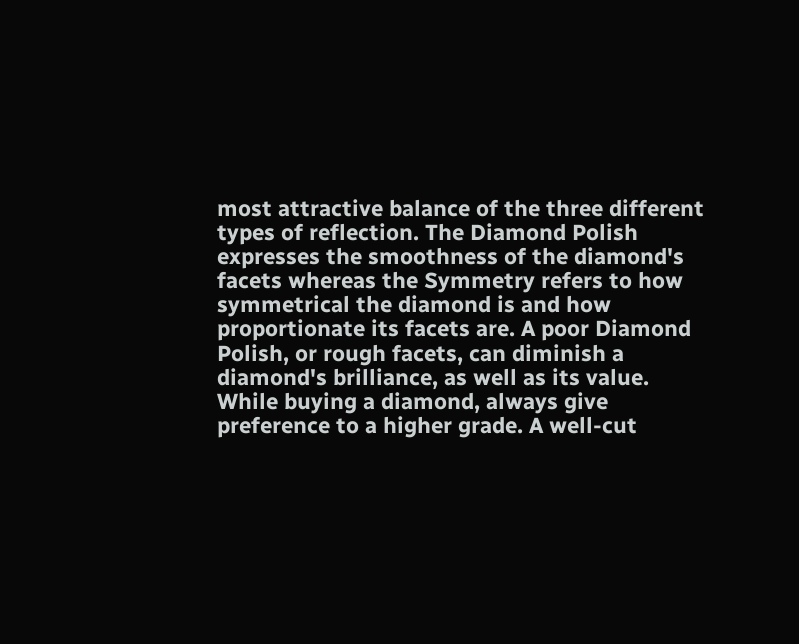most attractive balance of the three different types of reflection. The Diamond Polish expresses the smoothness of the diamond's facets whereas the Symmetry refers to how symmetrical the diamond is and how proportionate its facets are. A poor Diamond Polish, or rough facets, can diminish a diamond's brilliance, as well as its value. While buying a diamond, always give preference to a higher grade. A well-cut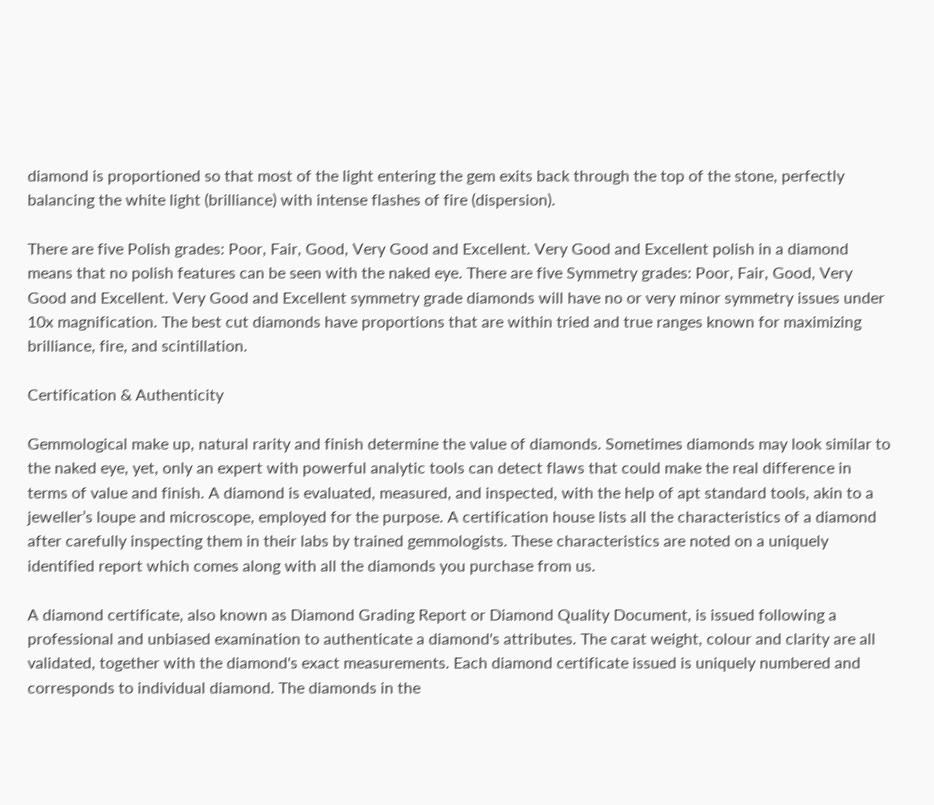diamond is proportioned so that most of the light entering the gem exits back through the top of the stone, perfectly balancing the white light (brilliance) with intense flashes of fire (dispersion).

There are five Polish grades: Poor, Fair, Good, Very Good and Excellent. Very Good and Excellent polish in a diamond means that no polish features can be seen with the naked eye. There are five Symmetry grades: Poor, Fair, Good, Very Good and Excellent. Very Good and Excellent symmetry grade diamonds will have no or very minor symmetry issues under 10x magnification. The best cut diamonds have proportions that are within tried and true ranges known for maximizing brilliance, fire, and scintillation.

Certification & Authenticity

Gemmological make up, natural rarity and finish determine the value of diamonds. Sometimes diamonds may look similar to the naked eye, yet, only an expert with powerful analytic tools can detect flaws that could make the real difference in terms of value and finish. A diamond is evaluated, measured, and inspected, with the help of apt standard tools, akin to a jeweller’s loupe and microscope, employed for the purpose. A certification house lists all the characteristics of a diamond after carefully inspecting them in their labs by trained gemmologists. These characteristics are noted on a uniquely identified report which comes along with all the diamonds you purchase from us.

A diamond certificate, also known as Diamond Grading Report or Diamond Quality Document, is issued following a professional and unbiased examination to authenticate a diamond's attributes. The carat weight, colour and clarity are all validated, together with the diamond's exact measurements. Each diamond certificate issued is uniquely numbered and corresponds to individual diamond. The diamonds in the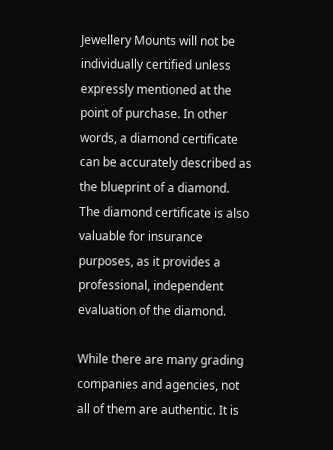Jewellery Mounts will not be individually certified unless expressly mentioned at the point of purchase. In other words, a diamond certificate can be accurately described as the blueprint of a diamond. The diamond certificate is also valuable for insurance purposes, as it provides a professional, independent evaluation of the diamond.

While there are many grading companies and agencies, not all of them are authentic. It is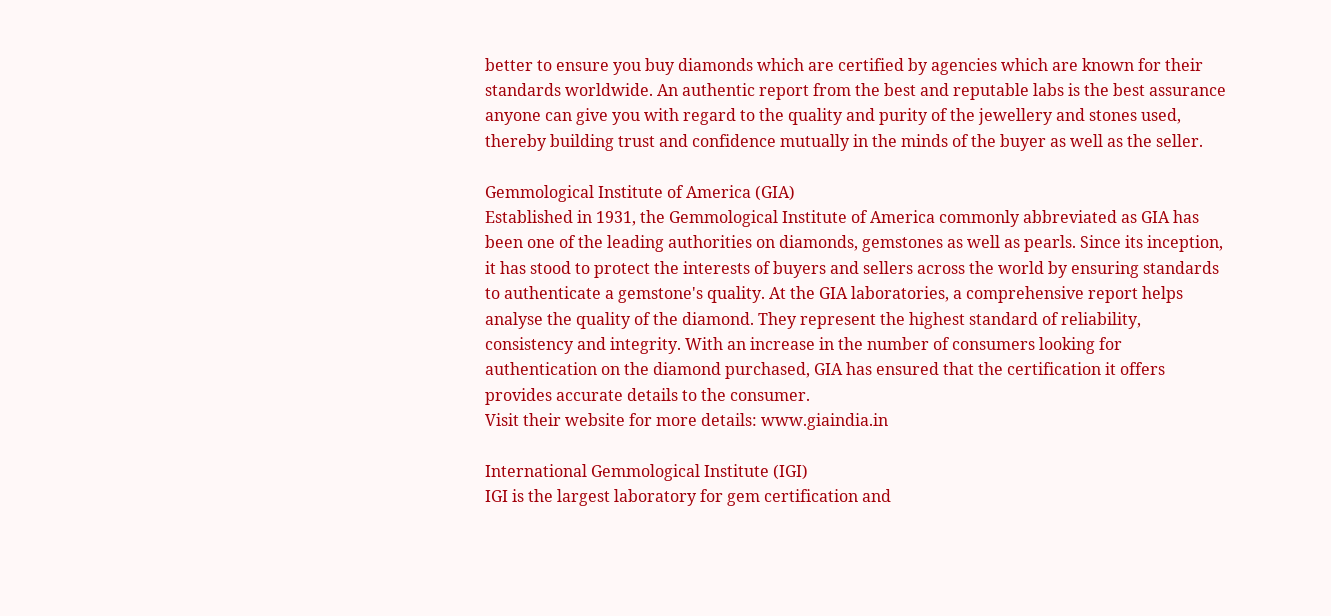better to ensure you buy diamonds which are certified by agencies which are known for their standards worldwide. An authentic report from the best and reputable labs is the best assurance anyone can give you with regard to the quality and purity of the jewellery and stones used, thereby building trust and confidence mutually in the minds of the buyer as well as the seller.

Gemmological Institute of America (GIA)
Established in 1931, the Gemmological Institute of America commonly abbreviated as GIA has been one of the leading authorities on diamonds, gemstones as well as pearls. Since its inception, it has stood to protect the interests of buyers and sellers across the world by ensuring standards to authenticate a gemstone's quality. At the GIA laboratories, a comprehensive report helps analyse the quality of the diamond. They represent the highest standard of reliability, consistency and integrity. With an increase in the number of consumers looking for authentication on the diamond purchased, GIA has ensured that the certification it offers provides accurate details to the consumer.
Visit their website for more details: www.giaindia.in

International Gemmological Institute (IGI)
IGI is the largest laboratory for gem certification and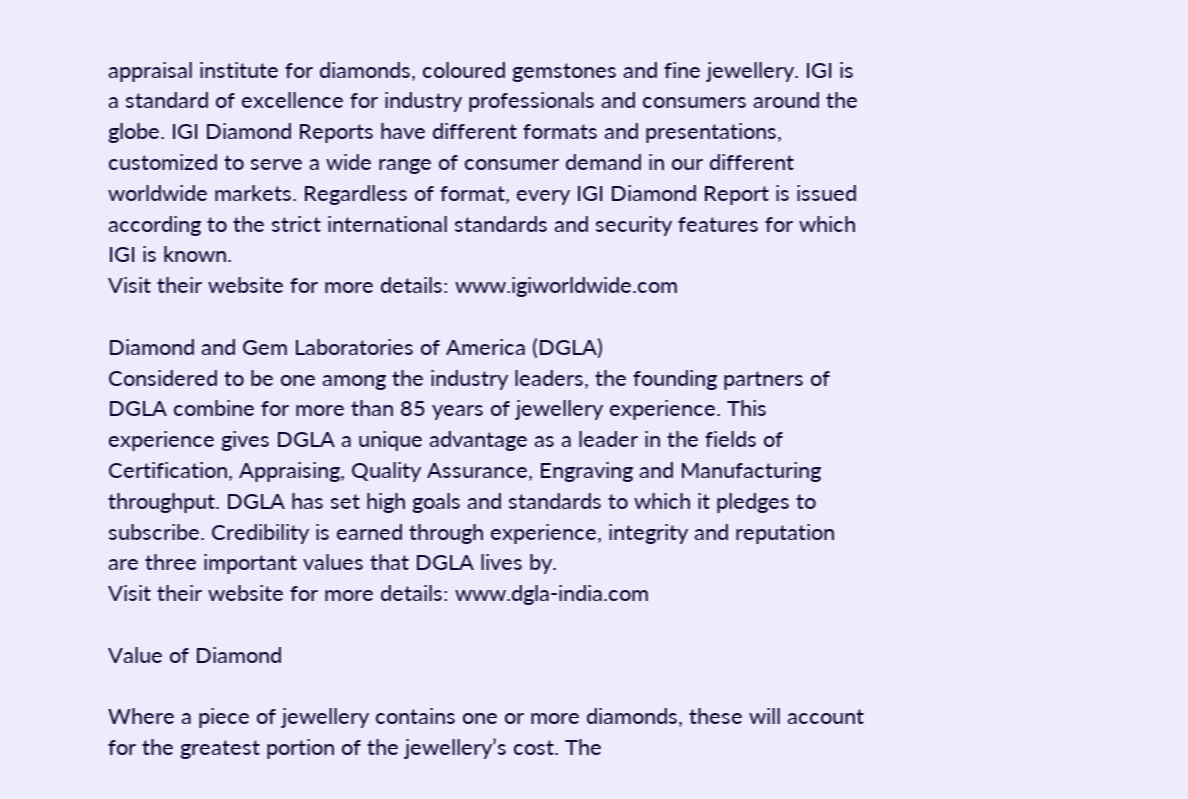appraisal institute for diamonds, coloured gemstones and fine jewellery. IGI is a standard of excellence for industry professionals and consumers around the globe. IGI Diamond Reports have different formats and presentations, customized to serve a wide range of consumer demand in our different worldwide markets. Regardless of format, every IGI Diamond Report is issued according to the strict international standards and security features for which IGI is known.
Visit their website for more details: www.igiworldwide.com

Diamond and Gem Laboratories of America (DGLA)
Considered to be one among the industry leaders, the founding partners of DGLA combine for more than 85 years of jewellery experience. This experience gives DGLA a unique advantage as a leader in the fields of Certification, Appraising, Quality Assurance, Engraving and Manufacturing throughput. DGLA has set high goals and standards to which it pledges to subscribe. Credibility is earned through experience, integrity and reputation are three important values that DGLA lives by.
Visit their website for more details: www.dgla-india.com

Value of Diamond

Where a piece of jewellery contains one or more diamonds, these will account for the greatest portion of the jewellery’s cost. The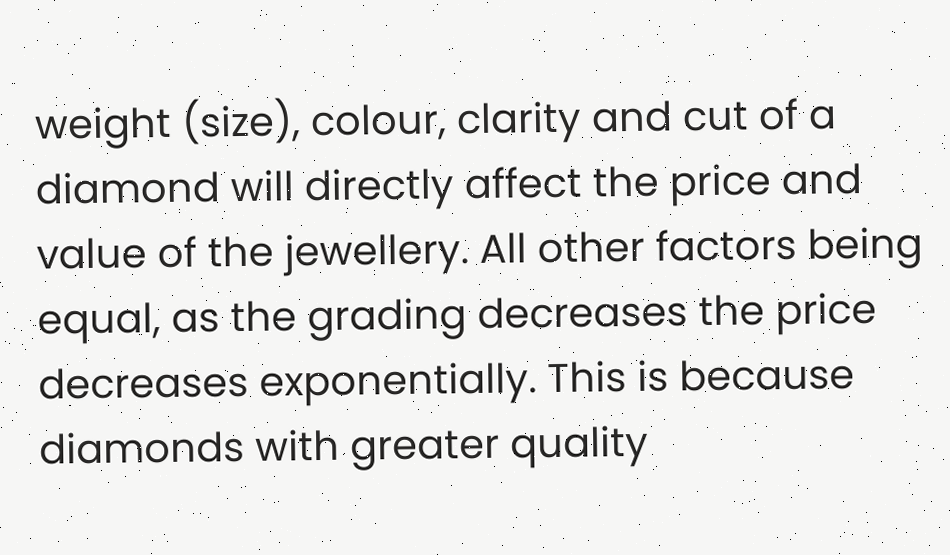weight (size), colour, clarity and cut of a diamond will directly affect the price and value of the jewellery. All other factors being equal, as the grading decreases the price decreases exponentially. This is because diamonds with greater quality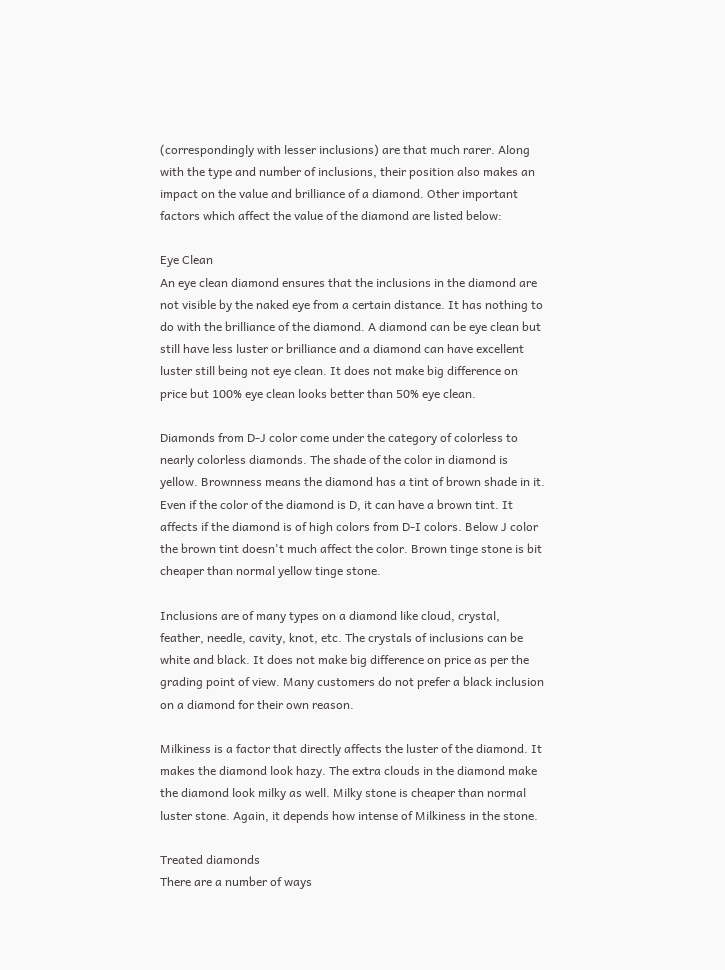(correspondingly with lesser inclusions) are that much rarer. Along with the type and number of inclusions, their position also makes an impact on the value and brilliance of a diamond. Other important factors which affect the value of the diamond are listed below:

Eye Clean
An eye clean diamond ensures that the inclusions in the diamond are not visible by the naked eye from a certain distance. It has nothing to do with the brilliance of the diamond. A diamond can be eye clean but still have less luster or brilliance and a diamond can have excellent luster still being not eye clean. It does not make big difference on price but 100% eye clean looks better than 50% eye clean.

Diamonds from D-J color come under the category of colorless to nearly colorless diamonds. The shade of the color in diamond is yellow. Brownness means the diamond has a tint of brown shade in it. Even if the color of the diamond is D, it can have a brown tint. It affects if the diamond is of high colors from D-I colors. Below J color the brown tint doesn't much affect the color. Brown tinge stone is bit cheaper than normal yellow tinge stone.

Inclusions are of many types on a diamond like cloud, crystal, feather, needle, cavity, knot, etc. The crystals of inclusions can be white and black. It does not make big difference on price as per the grading point of view. Many customers do not prefer a black inclusion on a diamond for their own reason.

Milkiness is a factor that directly affects the luster of the diamond. It makes the diamond look hazy. The extra clouds in the diamond make the diamond look milky as well. Milky stone is cheaper than normal luster stone. Again, it depends how intense of Milkiness in the stone.

Treated diamonds
There are a number of ways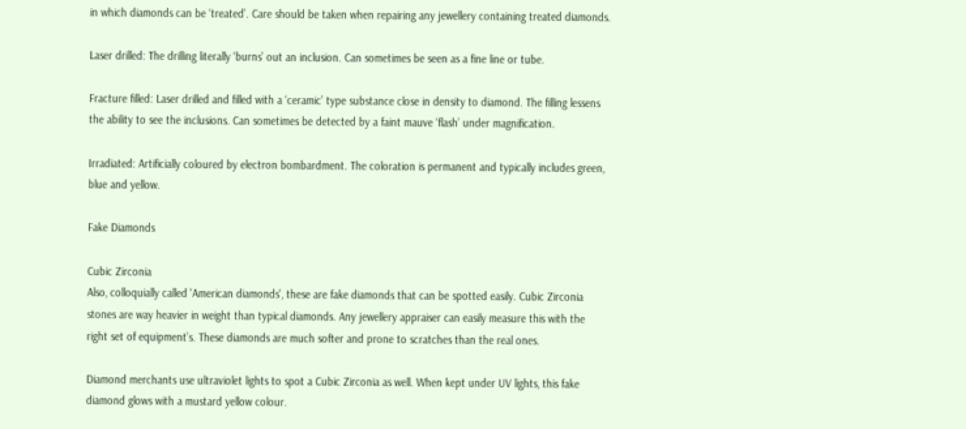in which diamonds can be ‘treated’. Care should be taken when repairing any jewellery containing treated diamonds.

Laser drilled: The drilling literally ‘burns’ out an inclusion. Can sometimes be seen as a fine line or tube.

Fracture filled: Laser drilled and filled with a ‘ceramic’ type substance close in density to diamond. The filling lessens the ability to see the inclusions. Can sometimes be detected by a faint mauve ‘flash’ under magnification.

Irradiated: Artificially coloured by electron bombardment. The coloration is permanent and typically includes green, blue and yellow.

Fake Diamonds

Cubic Zirconia
Also, colloquially called 'American diamonds', these are fake diamonds that can be spotted easily. Cubic Zirconia stones are way heavier in weight than typical diamonds. Any jewellery appraiser can easily measure this with the right set of equipment’s. These diamonds are much softer and prone to scratches than the real ones.

Diamond merchants use ultraviolet lights to spot a Cubic Zirconia as well. When kept under UV lights, this fake diamond glows with a mustard yellow colour.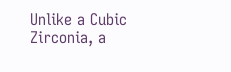Unlike a Cubic Zirconia, a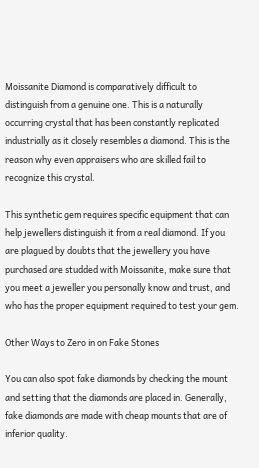Moissanite Diamond is comparatively difficult to distinguish from a genuine one. This is a naturally occurring crystal that has been constantly replicated industrially as it closely resembles a diamond. This is the reason why even appraisers who are skilled fail to recognize this crystal.

This synthetic gem requires specific equipment that can help jewellers distinguish it from a real diamond. If you are plagued by doubts that the jewellery you have purchased are studded with Moissanite, make sure that you meet a jeweller you personally know and trust, and who has the proper equipment required to test your gem.

Other Ways to Zero in on Fake Stones

You can also spot fake diamonds by checking the mount and setting that the diamonds are placed in. Generally, fake diamonds are made with cheap mounts that are of inferior quality.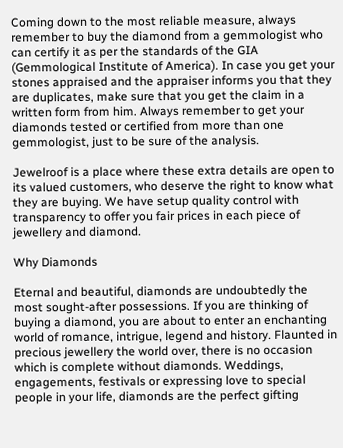Coming down to the most reliable measure, always remember to buy the diamond from a gemmologist who can certify it as per the standards of the GIA (Gemmological Institute of America). In case you get your stones appraised and the appraiser informs you that they are duplicates, make sure that you get the claim in a written form from him. Always remember to get your diamonds tested or certified from more than one gemmologist, just to be sure of the analysis.

Jewelroof is a place where these extra details are open to its valued customers, who deserve the right to know what they are buying. We have setup quality control with transparency to offer you fair prices in each piece of jewellery and diamond.

Why Diamonds

Eternal and beautiful, diamonds are undoubtedly the most sought-after possessions. If you are thinking of buying a diamond, you are about to enter an enchanting world of romance, intrigue, legend and history. Flaunted in precious jewellery the world over, there is no occasion which is complete without diamonds. Weddings, engagements, festivals or expressing love to special people in your life, diamonds are the perfect gifting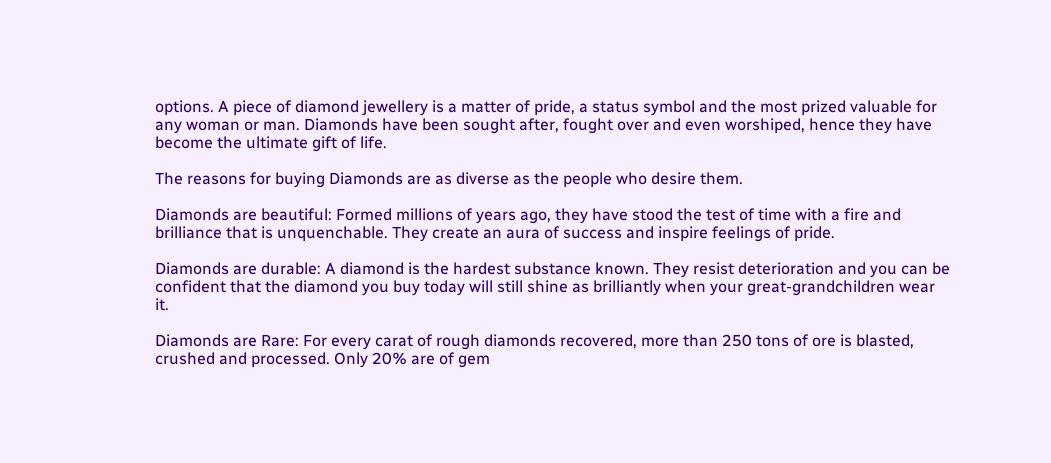options. A piece of diamond jewellery is a matter of pride, a status symbol and the most prized valuable for any woman or man. Diamonds have been sought after, fought over and even worshiped, hence they have become the ultimate gift of life.

The reasons for buying Diamonds are as diverse as the people who desire them.

Diamonds are beautiful: Formed millions of years ago, they have stood the test of time with a fire and brilliance that is unquenchable. They create an aura of success and inspire feelings of pride.

Diamonds are durable: A diamond is the hardest substance known. They resist deterioration and you can be confident that the diamond you buy today will still shine as brilliantly when your great-grandchildren wear it.

Diamonds are Rare: For every carat of rough diamonds recovered, more than 250 tons of ore is blasted, crushed and processed. Only 20% are of gem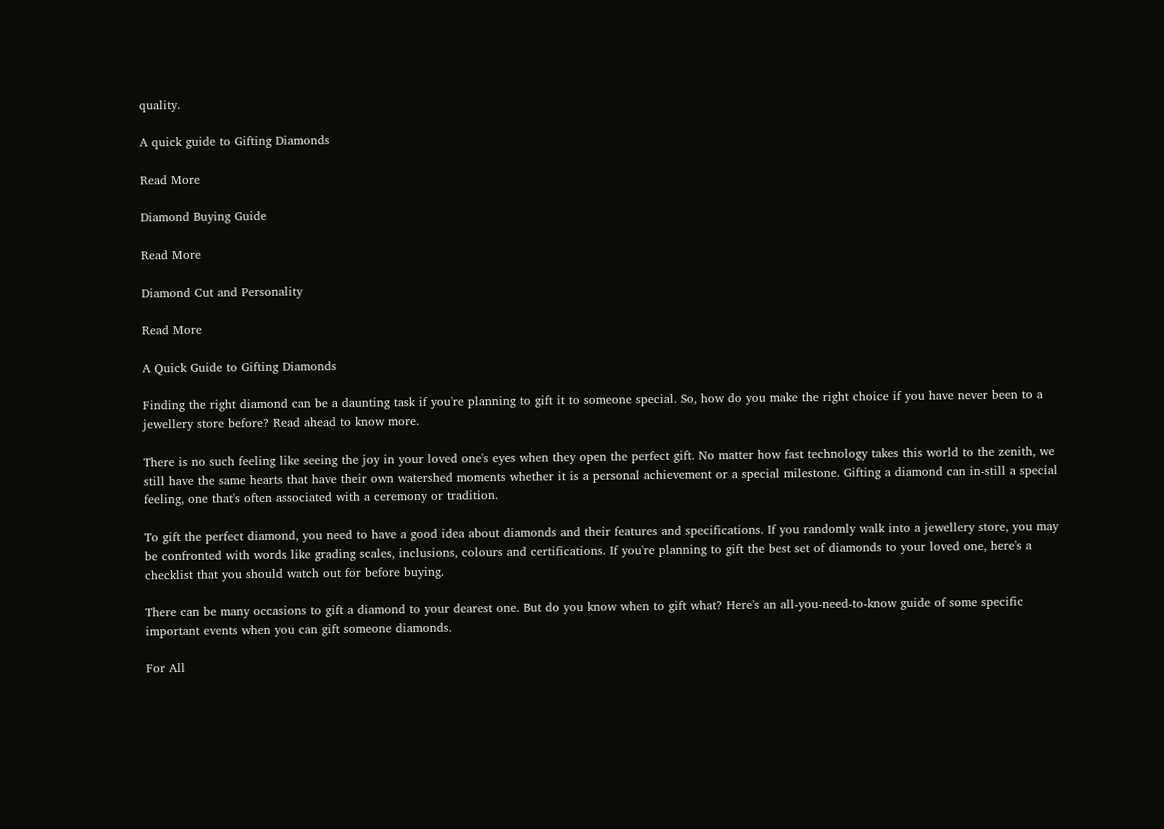quality.

A quick guide to Gifting Diamonds

Read More

Diamond Buying Guide

Read More

Diamond Cut and Personality

Read More

A Quick Guide to Gifting Diamonds

Finding the right diamond can be a daunting task if you're planning to gift it to someone special. So, how do you make the right choice if you have never been to a jewellery store before? Read ahead to know more.

There is no such feeling like seeing the joy in your loved one's eyes when they open the perfect gift. No matter how fast technology takes this world to the zenith, we still have the same hearts that have their own watershed moments whether it is a personal achievement or a special milestone. Gifting a diamond can in-still a special feeling, one that's often associated with a ceremony or tradition.

To gift the perfect diamond, you need to have a good idea about diamonds and their features and specifications. If you randomly walk into a jewellery store, you may be confronted with words like grading scales, inclusions, colours and certifications. If you're planning to gift the best set of diamonds to your loved one, here's a checklist that you should watch out for before buying.

There can be many occasions to gift a diamond to your dearest one. But do you know when to gift what? Here's an all-you-need-to-know guide of some specific important events when you can gift someone diamonds.

For All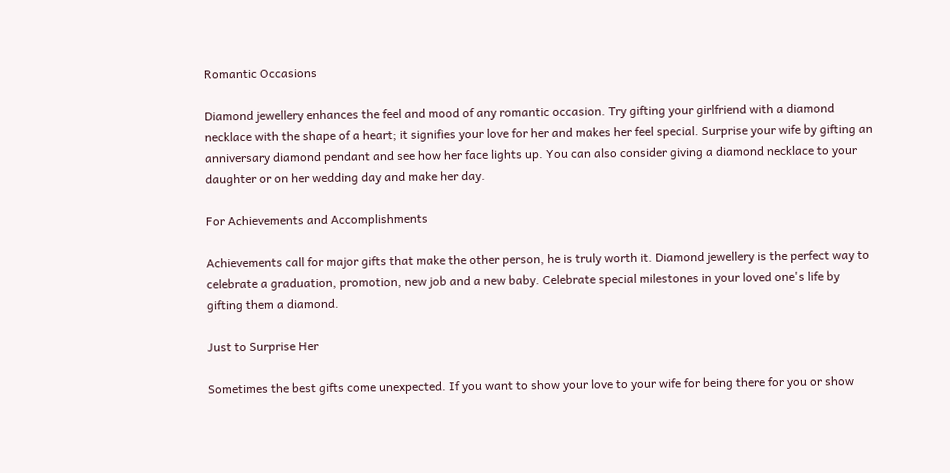Romantic Occasions

Diamond jewellery enhances the feel and mood of any romantic occasion. Try gifting your girlfriend with a diamond necklace with the shape of a heart; it signifies your love for her and makes her feel special. Surprise your wife by gifting an anniversary diamond pendant and see how her face lights up. You can also consider giving a diamond necklace to your daughter or on her wedding day and make her day.

For Achievements and Accomplishments

Achievements call for major gifts that make the other person, he is truly worth it. Diamond jewellery is the perfect way to celebrate a graduation, promotion, new job and a new baby. Celebrate special milestones in your loved one's life by gifting them a diamond.

Just to Surprise Her

Sometimes the best gifts come unexpected. If you want to show your love to your wife for being there for you or show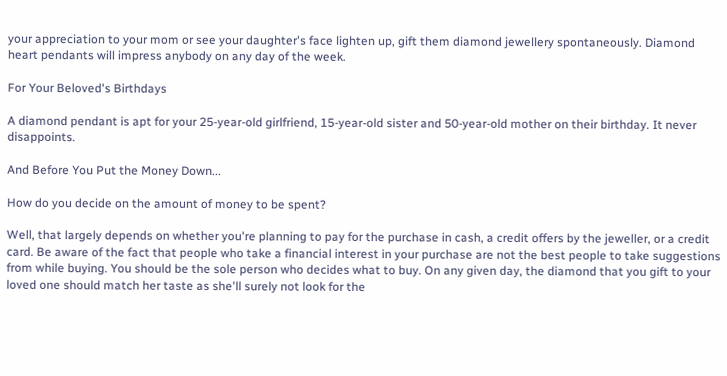your appreciation to your mom or see your daughter's face lighten up, gift them diamond jewellery spontaneously. Diamond heart pendants will impress anybody on any day of the week.

For Your Beloved's Birthdays

A diamond pendant is apt for your 25-year-old girlfriend, 15-year-old sister and 50-year-old mother on their birthday. It never disappoints.

And Before You Put the Money Down...

How do you decide on the amount of money to be spent?

Well, that largely depends on whether you're planning to pay for the purchase in cash, a credit offers by the jeweller, or a credit card. Be aware of the fact that people who take a financial interest in your purchase are not the best people to take suggestions from while buying. You should be the sole person who decides what to buy. On any given day, the diamond that you gift to your loved one should match her taste as she'll surely not look for the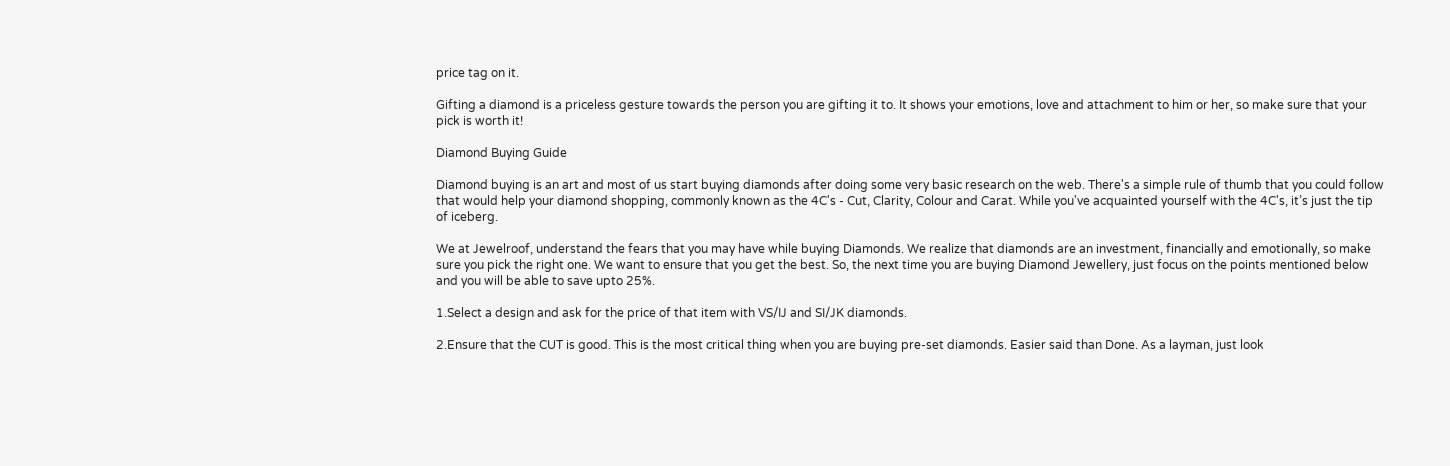price tag on it.

Gifting a diamond is a priceless gesture towards the person you are gifting it to. It shows your emotions, love and attachment to him or her, so make sure that your pick is worth it!

Diamond Buying Guide

Diamond buying is an art and most of us start buying diamonds after doing some very basic research on the web. There's a simple rule of thumb that you could follow that would help your diamond shopping, commonly known as the 4C's - Cut, Clarity, Colour and Carat. While you've acquainted yourself with the 4C's, it’s just the tip of iceberg.

We at Jewelroof, understand the fears that you may have while buying Diamonds. We realize that diamonds are an investment, financially and emotionally, so make sure you pick the right one. We want to ensure that you get the best. So, the next time you are buying Diamond Jewellery, just focus on the points mentioned below and you will be able to save upto 25%.

1.Select a design and ask for the price of that item with VS/IJ and SI/JK diamonds.

2.Ensure that the CUT is good. This is the most critical thing when you are buying pre-set diamonds. Easier said than Done. As a layman, just look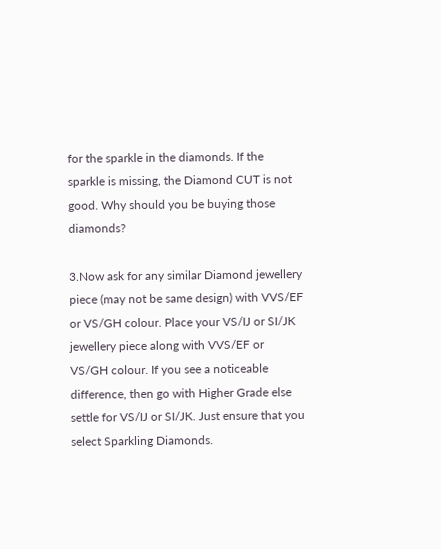for the sparkle in the diamonds. If the sparkle is missing, the Diamond CUT is not good. Why should you be buying those diamonds?

3.Now ask for any similar Diamond jewellery piece (may not be same design) with VVS/EF or VS/GH colour. Place your VS/IJ or SI/JK jewellery piece along with VVS/EF or VS/GH colour. If you see a noticeable difference, then go with Higher Grade else settle for VS/IJ or SI/JK. Just ensure that you select Sparkling Diamonds.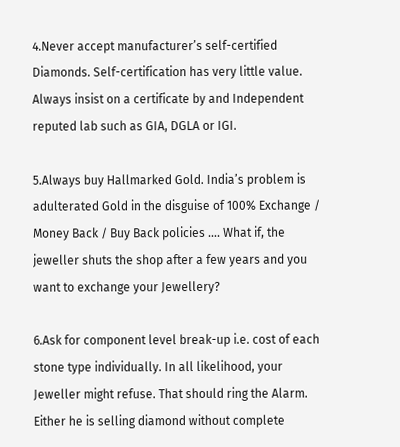4.Never accept manufacturer’s self-certified Diamonds. Self-certification has very little value. Always insist on a certificate by and Independent reputed lab such as GIA, DGLA or IGI.

5.Always buy Hallmarked Gold. India’s problem is adulterated Gold in the disguise of 100% Exchange / Money Back / Buy Back policies …. What if, the jeweller shuts the shop after a few years and you want to exchange your Jewellery?

6.Ask for component level break-up i.e. cost of each stone type individually. In all likelihood, your Jeweller might refuse. That should ring the Alarm. Either he is selling diamond without complete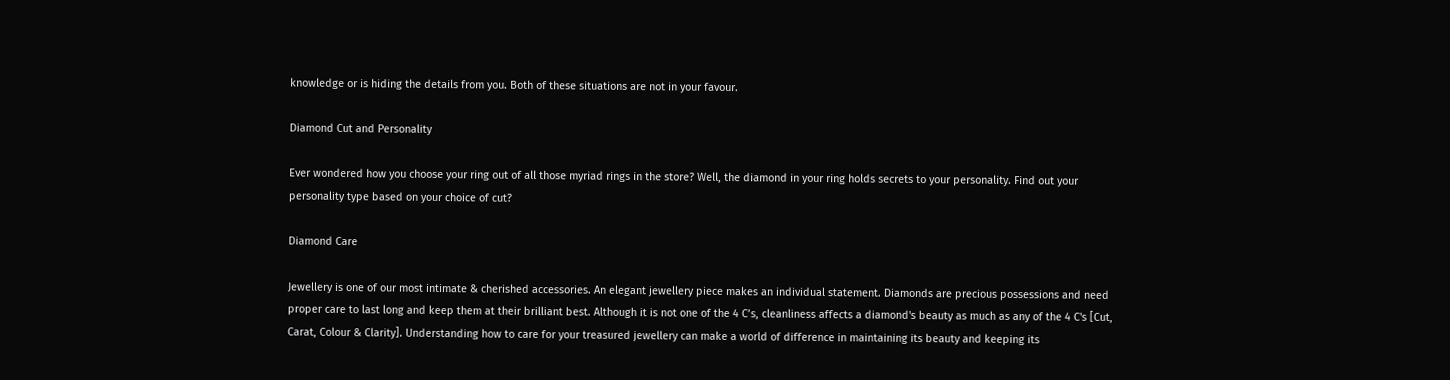knowledge or is hiding the details from you. Both of these situations are not in your favour.

Diamond Cut and Personality

Ever wondered how you choose your ring out of all those myriad rings in the store? Well, the diamond in your ring holds secrets to your personality. Find out your personality type based on your choice of cut?

Diamond Care

Jewellery is one of our most intimate & cherished accessories. An elegant jewellery piece makes an individual statement. Diamonds are precious possessions and need proper care to last long and keep them at their brilliant best. Although it is not one of the 4 C’s, cleanliness affects a diamond's beauty as much as any of the 4 C's [Cut, Carat, Colour & Clarity]. Understanding how to care for your treasured jewellery can make a world of difference in maintaining its beauty and keeping its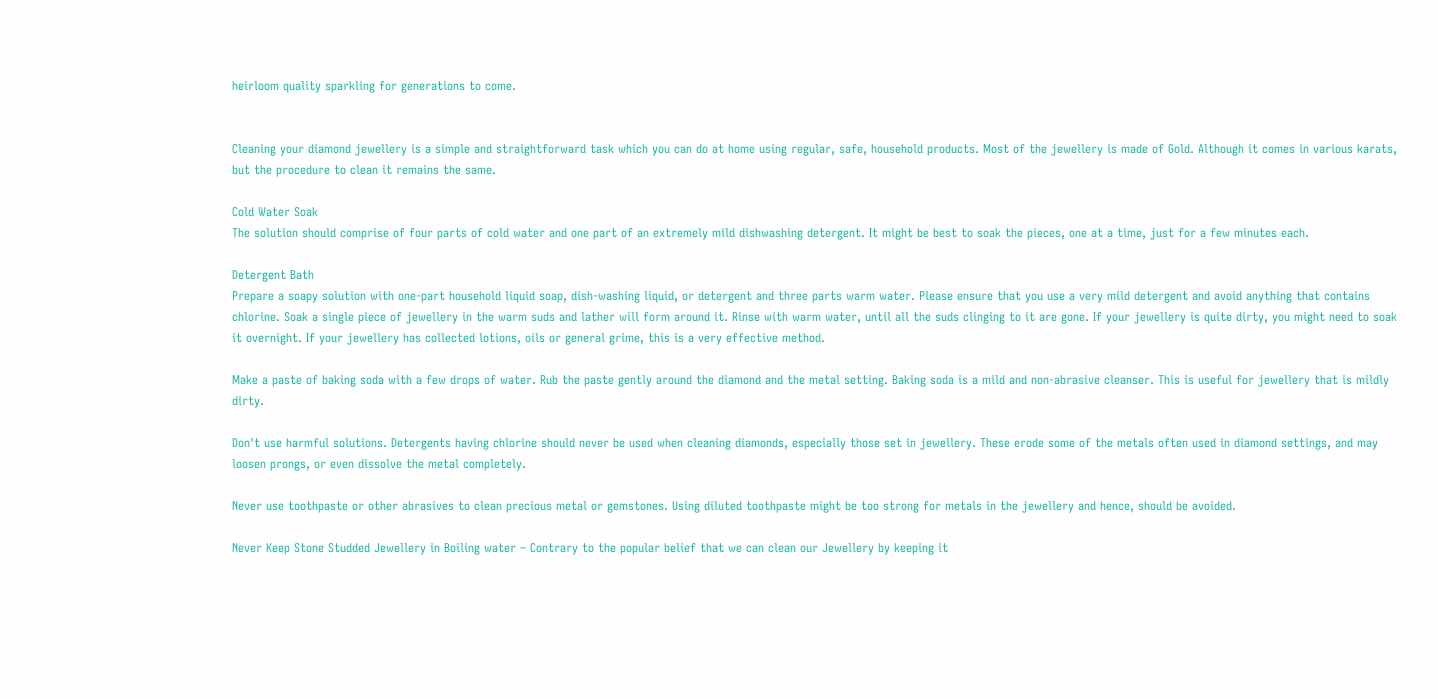heirloom quality sparkling for generations to come.


Cleaning your diamond jewellery is a simple and straightforward task which you can do at home using regular, safe, household products. Most of the jewellery is made of Gold. Although it comes in various karats, but the procedure to clean it remains the same.

Cold Water Soak
The solution should comprise of four parts of cold water and one part of an extremely mild dishwashing detergent. It might be best to soak the pieces, one at a time, just for a few minutes each.

Detergent Bath
Prepare a soapy solution with one-part household liquid soap, dish-washing liquid, or detergent and three parts warm water. Please ensure that you use a very mild detergent and avoid anything that contains chlorine. Soak a single piece of jewellery in the warm suds and lather will form around it. Rinse with warm water, until all the suds clinging to it are gone. If your jewellery is quite dirty, you might need to soak it overnight. If your jewellery has collected lotions, oils or general grime, this is a very effective method.

Make a paste of baking soda with a few drops of water. Rub the paste gently around the diamond and the metal setting. Baking soda is a mild and non-abrasive cleanser. This is useful for jewellery that is mildly dirty.

Don't use harmful solutions. Detergents having chlorine should never be used when cleaning diamonds, especially those set in jewellery. These erode some of the metals often used in diamond settings, and may loosen prongs, or even dissolve the metal completely.

Never use toothpaste or other abrasives to clean precious metal or gemstones. Using diluted toothpaste might be too strong for metals in the jewellery and hence, should be avoided.

Never Keep Stone Studded Jewellery in Boiling water – Contrary to the popular belief that we can clean our Jewellery by keeping it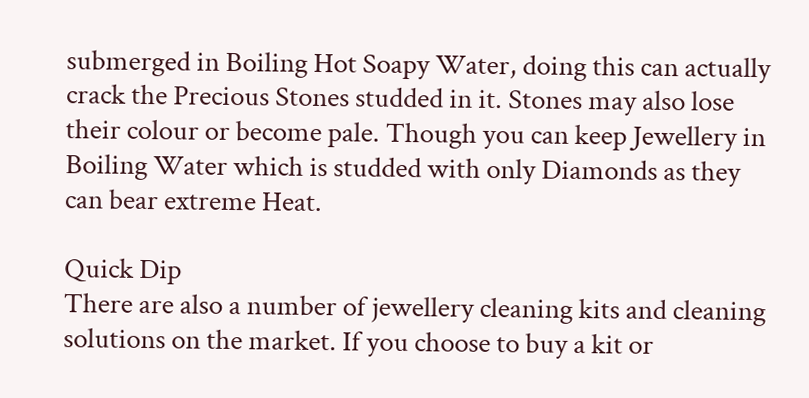submerged in Boiling Hot Soapy Water, doing this can actually crack the Precious Stones studded in it. Stones may also lose their colour or become pale. Though you can keep Jewellery in Boiling Water which is studded with only Diamonds as they can bear extreme Heat.

Quick Dip
There are also a number of jewellery cleaning kits and cleaning solutions on the market. If you choose to buy a kit or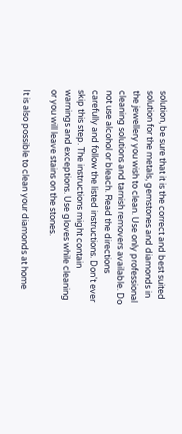solution, be sure that it is the correct and best suited solution for the metals, gemstones and diamonds in the jewellery you wish to clean. Use only professional cleaning solutions and tarnish removers available. Do not use alcohol or bleach. Read the directions carefully and follow the listed instructions. Don't ever skip this step. The instructions might contain warnings and exceptions. Use gloves while cleaning or you will leave stains on the stones.

It is also possible to clean your diamonds at home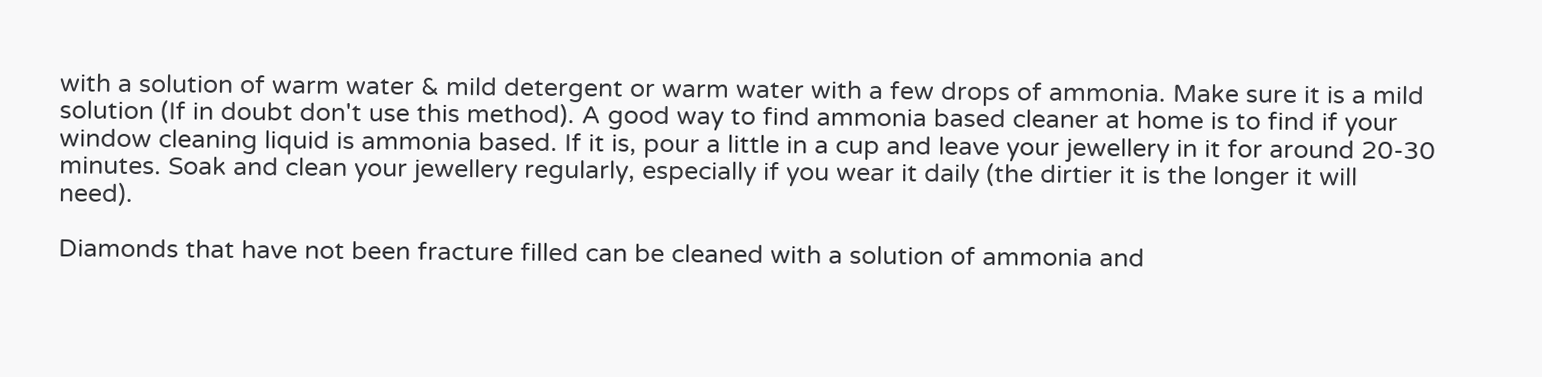with a solution of warm water & mild detergent or warm water with a few drops of ammonia. Make sure it is a mild solution (If in doubt don't use this method). A good way to find ammonia based cleaner at home is to find if your window cleaning liquid is ammonia based. If it is, pour a little in a cup and leave your jewellery in it for around 20-30 minutes. Soak and clean your jewellery regularly, especially if you wear it daily (the dirtier it is the longer it will need).

Diamonds that have not been fracture filled can be cleaned with a solution of ammonia and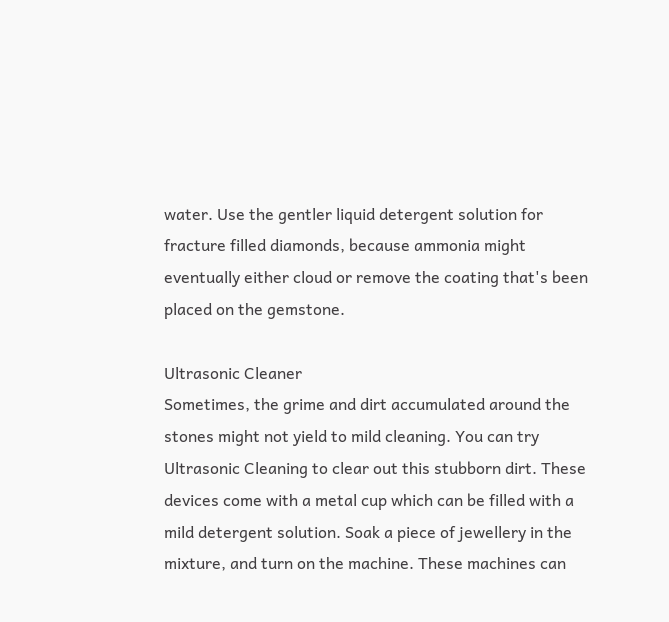water. Use the gentler liquid detergent solution for fracture filled diamonds, because ammonia might eventually either cloud or remove the coating that's been placed on the gemstone.

Ultrasonic Cleaner
Sometimes, the grime and dirt accumulated around the stones might not yield to mild cleaning. You can try Ultrasonic Cleaning to clear out this stubborn dirt. These devices come with a metal cup which can be filled with a mild detergent solution. Soak a piece of jewellery in the mixture, and turn on the machine. These machines can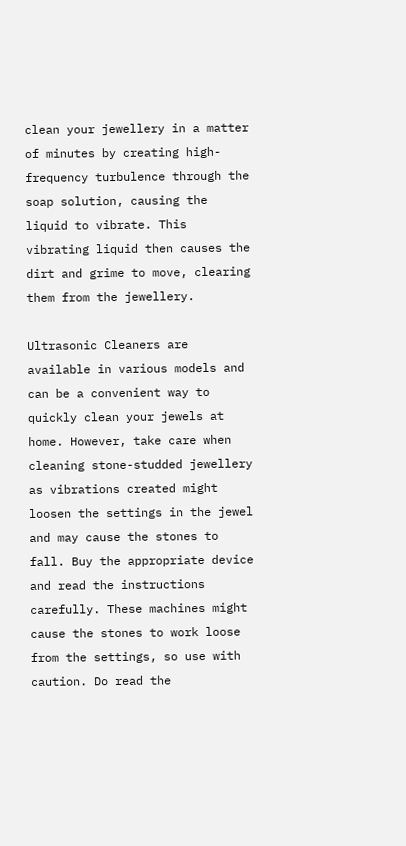clean your jewellery in a matter of minutes by creating high-frequency turbulence through the soap solution, causing the liquid to vibrate. This vibrating liquid then causes the dirt and grime to move, clearing them from the jewellery.

Ultrasonic Cleaners are available in various models and can be a convenient way to quickly clean your jewels at home. However, take care when cleaning stone-studded jewellery as vibrations created might loosen the settings in the jewel and may cause the stones to fall. Buy the appropriate device and read the instructions carefully. These machines might cause the stones to work loose from the settings, so use with caution. Do read the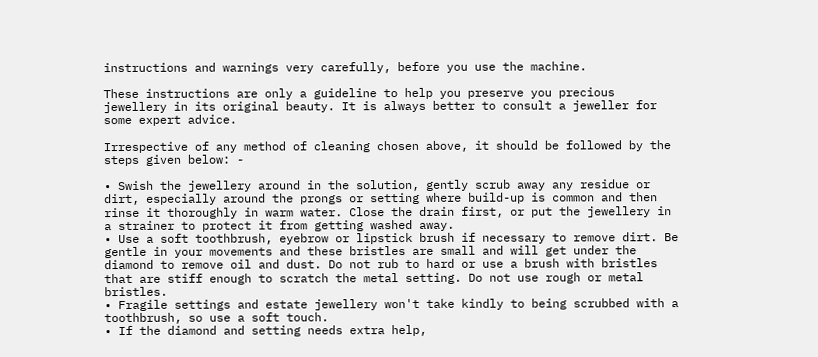instructions and warnings very carefully, before you use the machine.

These instructions are only a guideline to help you preserve you precious jewellery in its original beauty. It is always better to consult a jeweller for some expert advice.

Irrespective of any method of cleaning chosen above, it should be followed by the steps given below: -

• Swish the jewellery around in the solution, gently scrub away any residue or dirt, especially around the prongs or setting where build-up is common and then rinse it thoroughly in warm water. Close the drain first, or put the jewellery in a strainer to protect it from getting washed away.
• Use a soft toothbrush, eyebrow or lipstick brush if necessary to remove dirt. Be gentle in your movements and these bristles are small and will get under the diamond to remove oil and dust. Do not rub to hard or use a brush with bristles that are stiff enough to scratch the metal setting. Do not use rough or metal bristles.
• Fragile settings and estate jewellery won't take kindly to being scrubbed with a toothbrush, so use a soft touch.
• If the diamond and setting needs extra help,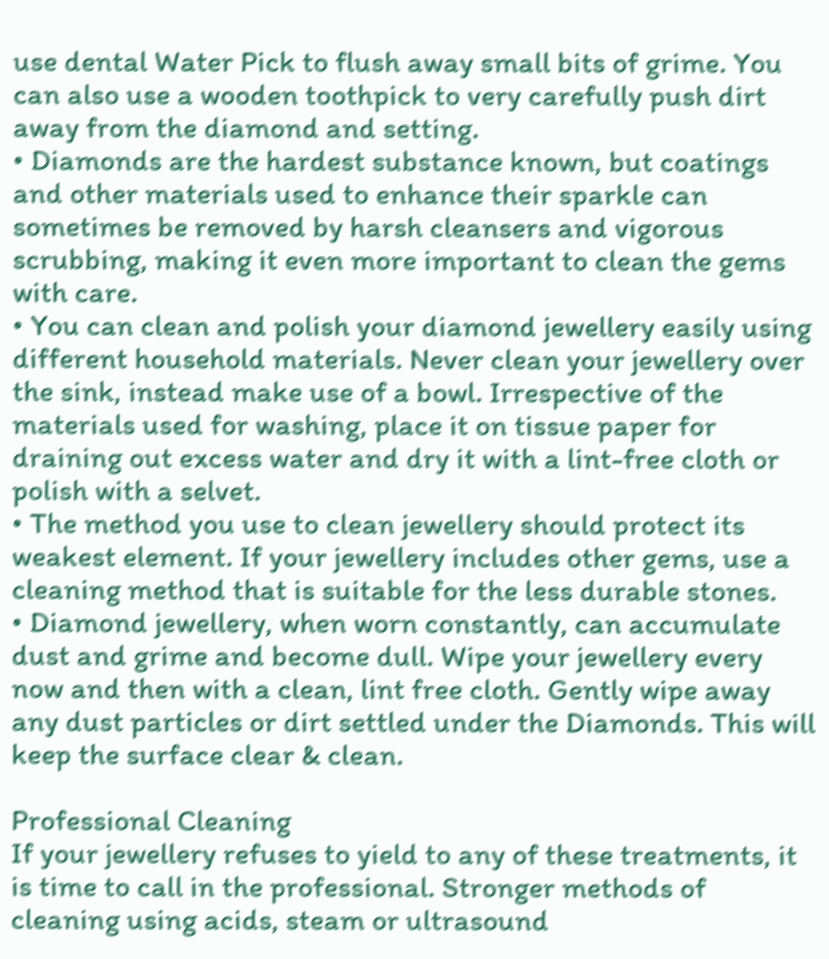use dental Water Pick to flush away small bits of grime. You can also use a wooden toothpick to very carefully push dirt away from the diamond and setting.
• Diamonds are the hardest substance known, but coatings and other materials used to enhance their sparkle can sometimes be removed by harsh cleansers and vigorous scrubbing, making it even more important to clean the gems with care.
• You can clean and polish your diamond jewellery easily using different household materials. Never clean your jewellery over the sink, instead make use of a bowl. Irrespective of the materials used for washing, place it on tissue paper for draining out excess water and dry it with a lint-free cloth or polish with a selvet.
• The method you use to clean jewellery should protect its weakest element. If your jewellery includes other gems, use a cleaning method that is suitable for the less durable stones.
• Diamond jewellery, when worn constantly, can accumulate dust and grime and become dull. Wipe your jewellery every now and then with a clean, lint free cloth. Gently wipe away any dust particles or dirt settled under the Diamonds. This will keep the surface clear & clean.

Professional Cleaning
If your jewellery refuses to yield to any of these treatments, it is time to call in the professional. Stronger methods of cleaning using acids, steam or ultrasound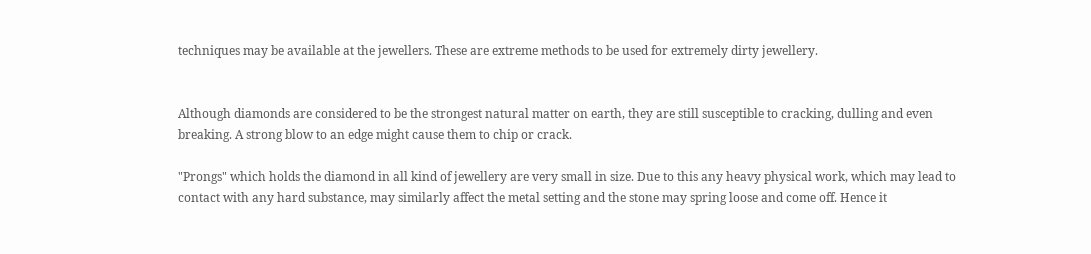techniques may be available at the jewellers. These are extreme methods to be used for extremely dirty jewellery.


Although diamonds are considered to be the strongest natural matter on earth, they are still susceptible to cracking, dulling and even breaking. A strong blow to an edge might cause them to chip or crack.

"Prongs" which holds the diamond in all kind of jewellery are very small in size. Due to this any heavy physical work, which may lead to contact with any hard substance, may similarly affect the metal setting and the stone may spring loose and come off. Hence it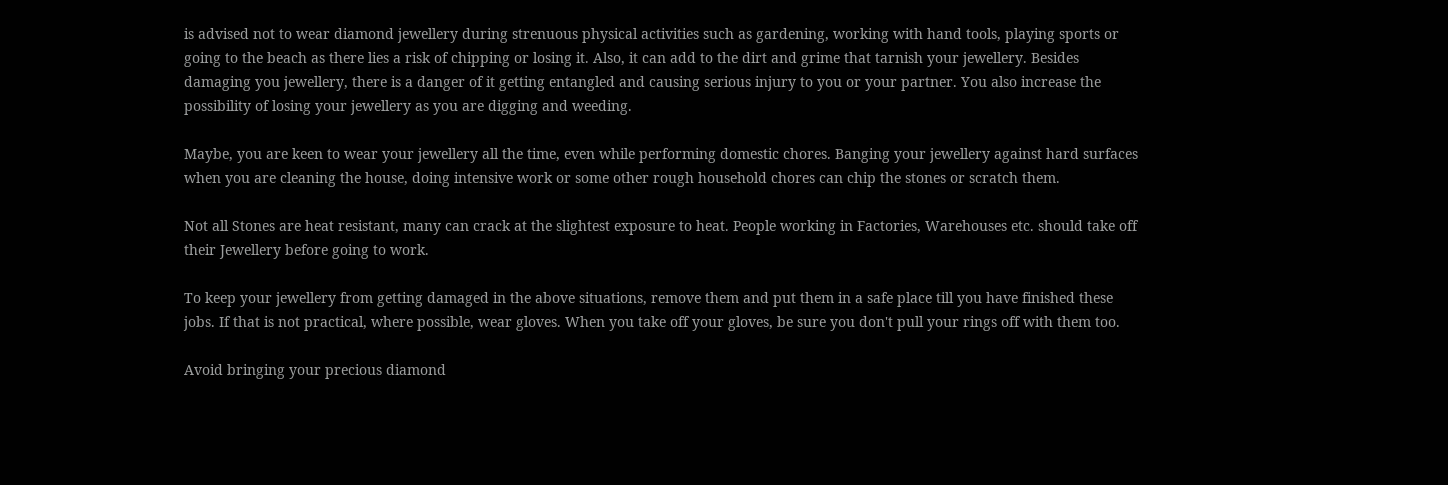is advised not to wear diamond jewellery during strenuous physical activities such as gardening, working with hand tools, playing sports or going to the beach as there lies a risk of chipping or losing it. Also, it can add to the dirt and grime that tarnish your jewellery. Besides damaging you jewellery, there is a danger of it getting entangled and causing serious injury to you or your partner. You also increase the possibility of losing your jewellery as you are digging and weeding.

Maybe, you are keen to wear your jewellery all the time, even while performing domestic chores. Banging your jewellery against hard surfaces when you are cleaning the house, doing intensive work or some other rough household chores can chip the stones or scratch them.

Not all Stones are heat resistant, many can crack at the slightest exposure to heat. People working in Factories, Warehouses etc. should take off their Jewellery before going to work.

To keep your jewellery from getting damaged in the above situations, remove them and put them in a safe place till you have finished these jobs. If that is not practical, where possible, wear gloves. When you take off your gloves, be sure you don't pull your rings off with them too.

Avoid bringing your precious diamond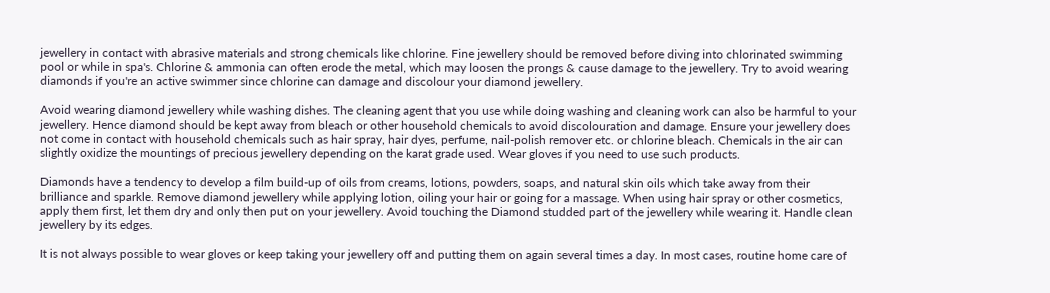jewellery in contact with abrasive materials and strong chemicals like chlorine. Fine jewellery should be removed before diving into chlorinated swimming pool or while in spa's. Chlorine & ammonia can often erode the metal, which may loosen the prongs & cause damage to the jewellery. Try to avoid wearing diamonds if you're an active swimmer since chlorine can damage and discolour your diamond jewellery.

Avoid wearing diamond jewellery while washing dishes. The cleaning agent that you use while doing washing and cleaning work can also be harmful to your jewellery. Hence diamond should be kept away from bleach or other household chemicals to avoid discolouration and damage. Ensure your jewellery does not come in contact with household chemicals such as hair spray, hair dyes, perfume, nail-polish remover etc. or chlorine bleach. Chemicals in the air can slightly oxidize the mountings of precious jewellery depending on the karat grade used. Wear gloves if you need to use such products.

Diamonds have a tendency to develop a film build-up of oils from creams, lotions, powders, soaps, and natural skin oils which take away from their brilliance and sparkle. Remove diamond jewellery while applying lotion, oiling your hair or going for a massage. When using hair spray or other cosmetics, apply them first, let them dry and only then put on your jewellery. Avoid touching the Diamond studded part of the jewellery while wearing it. Handle clean jewellery by its edges.

It is not always possible to wear gloves or keep taking your jewellery off and putting them on again several times a day. In most cases, routine home care of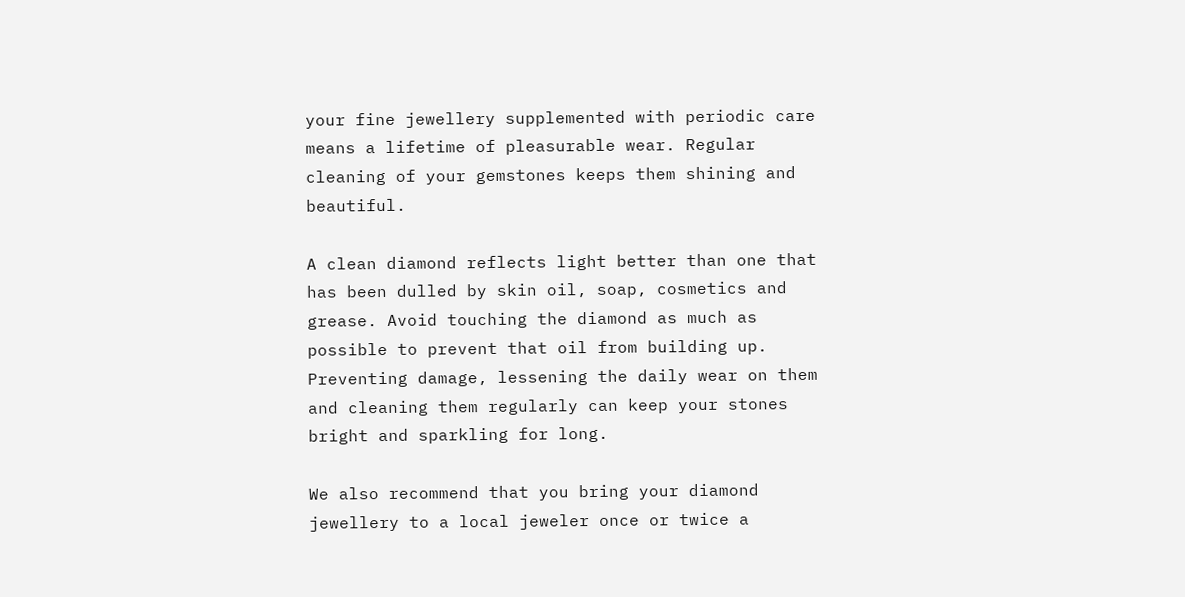your fine jewellery supplemented with periodic care means a lifetime of pleasurable wear. Regular cleaning of your gemstones keeps them shining and beautiful.

A clean diamond reflects light better than one that has been dulled by skin oil, soap, cosmetics and grease. Avoid touching the diamond as much as possible to prevent that oil from building up. Preventing damage, lessening the daily wear on them and cleaning them regularly can keep your stones bright and sparkling for long.

We also recommend that you bring your diamond jewellery to a local jeweler once or twice a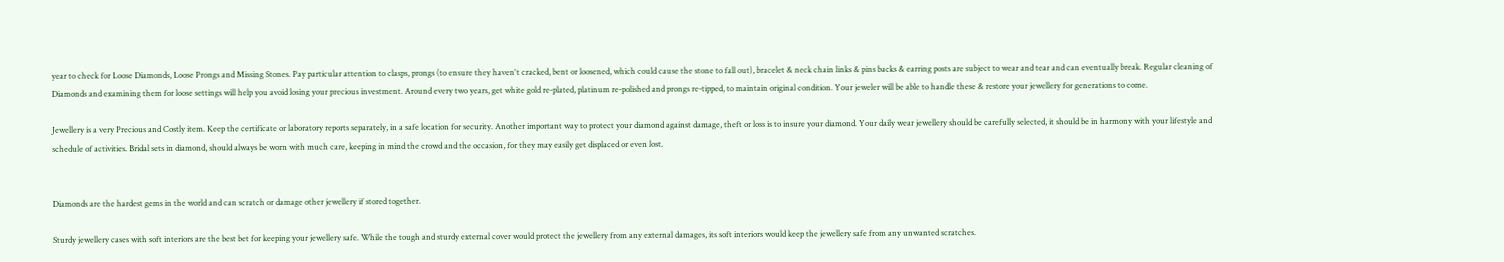year to check for Loose Diamonds, Loose Prongs and Missing Stones. Pay particular attention to clasps, prongs (to ensure they haven't cracked, bent or loosened, which could cause the stone to fall out), bracelet & neck chain links & pins backs & earring posts are subject to wear and tear and can eventually break. Regular cleaning of Diamonds and examining them for loose settings will help you avoid losing your precious investment. Around every two years, get white gold re-plated, platinum re-polished and prongs re-tipped, to maintain original condition. Your jeweler will be able to handle these & restore your jewellery for generations to come.

Jewellery is a very Precious and Costly item. Keep the certificate or laboratory reports separately, in a safe location for security. Another important way to protect your diamond against damage, theft or loss is to insure your diamond. Your daily wear jewellery should be carefully selected, it should be in harmony with your lifestyle and schedule of activities. Bridal sets in diamond, should always be worn with much care, keeping in mind the crowd and the occasion, for they may easily get displaced or even lost.


Diamonds are the hardest gems in the world and can scratch or damage other jewellery if stored together.

Sturdy jewellery cases with soft interiors are the best bet for keeping your jewellery safe. While the tough and sturdy external cover would protect the jewellery from any external damages, its soft interiors would keep the jewellery safe from any unwanted scratches.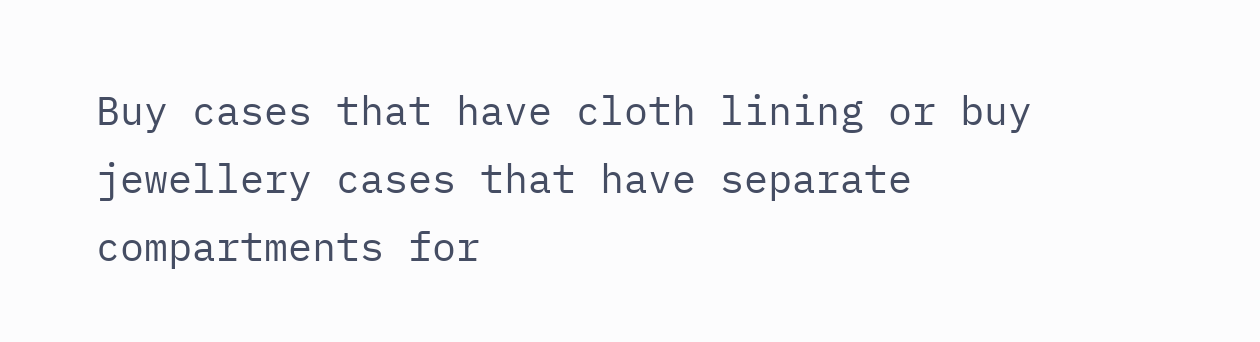Buy cases that have cloth lining or buy jewellery cases that have separate compartments for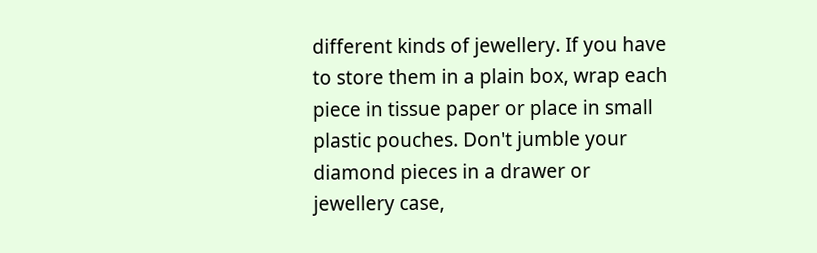different kinds of jewellery. If you have to store them in a plain box, wrap each piece in tissue paper or place in small plastic pouches. Don't jumble your diamond pieces in a drawer or jewellery case,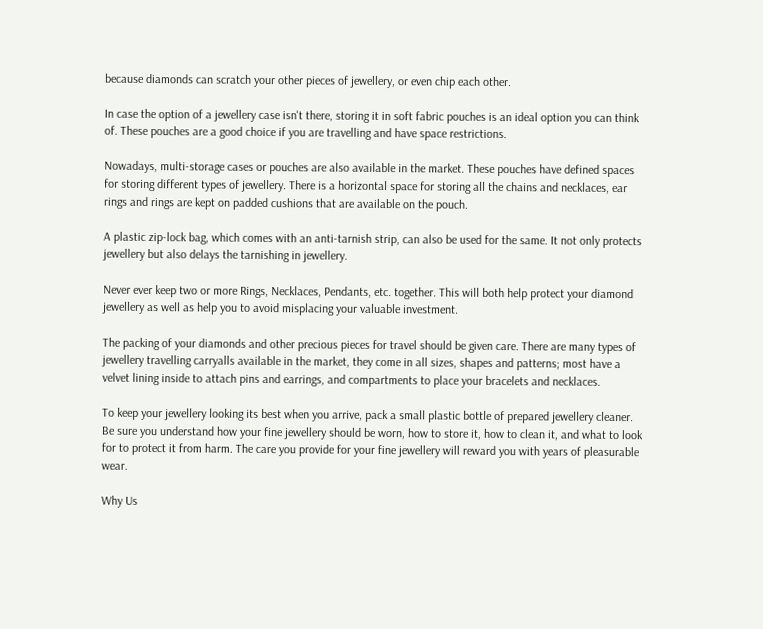because diamonds can scratch your other pieces of jewellery, or even chip each other.

In case the option of a jewellery case isn't there, storing it in soft fabric pouches is an ideal option you can think of. These pouches are a good choice if you are travelling and have space restrictions.

Nowadays, multi-storage cases or pouches are also available in the market. These pouches have defined spaces for storing different types of jewellery. There is a horizontal space for storing all the chains and necklaces, ear rings and rings are kept on padded cushions that are available on the pouch.

A plastic zip-lock bag, which comes with an anti-tarnish strip, can also be used for the same. It not only protects jewellery but also delays the tarnishing in jewellery.

Never ever keep two or more Rings, Necklaces, Pendants, etc. together. This will both help protect your diamond jewellery as well as help you to avoid misplacing your valuable investment.

The packing of your diamonds and other precious pieces for travel should be given care. There are many types of jewellery travelling carryalls available in the market, they come in all sizes, shapes and patterns; most have a velvet lining inside to attach pins and earrings, and compartments to place your bracelets and necklaces.

To keep your jewellery looking its best when you arrive, pack a small plastic bottle of prepared jewellery cleaner. Be sure you understand how your fine jewellery should be worn, how to store it, how to clean it, and what to look for to protect it from harm. The care you provide for your fine jewellery will reward you with years of pleasurable wear.

Why Us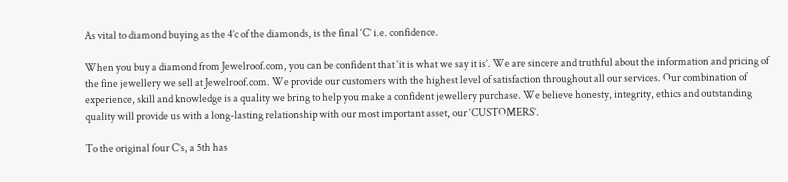As vital to diamond buying as the 4’c of the diamonds, is the final ‘C’ i.e. confidence.

When you buy a diamond from Jewelroof.com, you can be confident that ‘it is what we say it is’. We are sincere and truthful about the information and pricing of the fine jewellery we sell at Jewelroof.com. We provide our customers with the highest level of satisfaction throughout all our services. Our combination of experience, skill and knowledge is a quality we bring to help you make a confident jewellery purchase. We believe honesty, integrity, ethics and outstanding quality will provide us with a long-lasting relationship with our most important asset, our ‘CUSTOMERS’.

To the original four C’s, a 5th has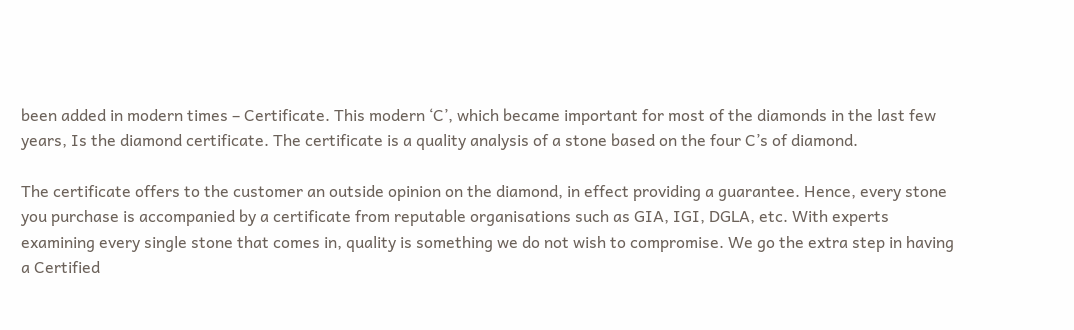been added in modern times – Certificate. This modern ‘C’, which became important for most of the diamonds in the last few years, Is the diamond certificate. The certificate is a quality analysis of a stone based on the four C’s of diamond.

The certificate offers to the customer an outside opinion on the diamond, in effect providing a guarantee. Hence, every stone you purchase is accompanied by a certificate from reputable organisations such as GIA, IGI, DGLA, etc. With experts examining every single stone that comes in, quality is something we do not wish to compromise. We go the extra step in having a Certified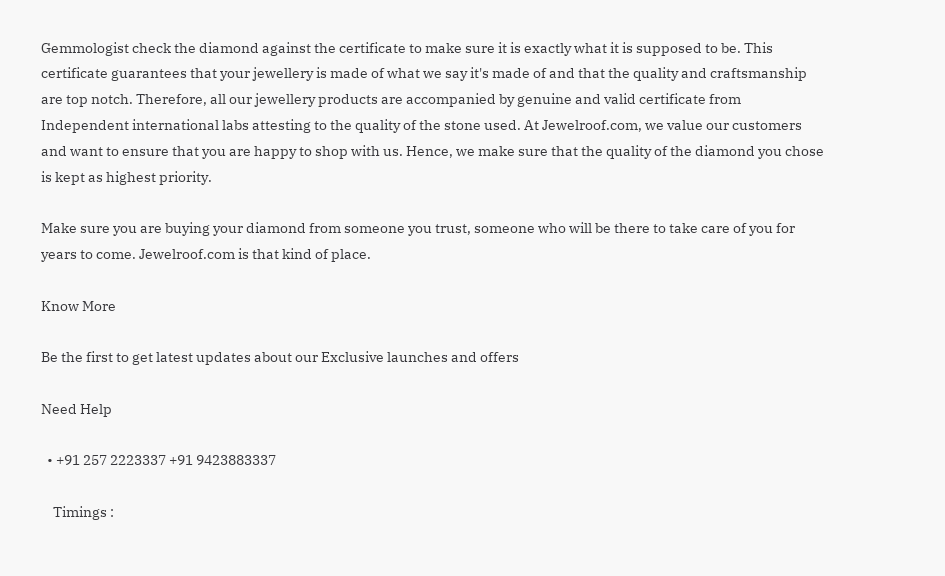Gemmologist check the diamond against the certificate to make sure it is exactly what it is supposed to be. This certificate guarantees that your jewellery is made of what we say it's made of and that the quality and craftsmanship are top notch. Therefore, all our jewellery products are accompanied by genuine and valid certificate from Independent international labs attesting to the quality of the stone used. At Jewelroof.com, we value our customers and want to ensure that you are happy to shop with us. Hence, we make sure that the quality of the diamond you chose is kept as highest priority.

Make sure you are buying your diamond from someone you trust, someone who will be there to take care of you for years to come. Jewelroof.com is that kind of place.

Know More

Be the first to get latest updates about our Exclusive launches and offers

Need Help

  • +91 257 2223337 +91 9423883337

    Timings :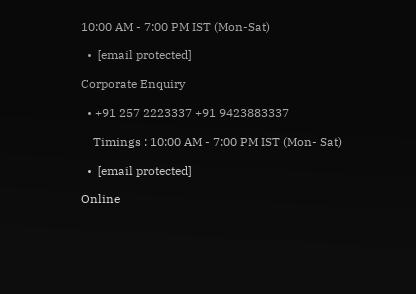10:00 AM - 7:00 PM IST (Mon-Sat)

  •  [email protected]

Corporate Enquiry

  • +91 257 2223337 +91 9423883337

    Timings : 10:00 AM - 7:00 PM IST (Mon- Sat)

  •  [email protected]

Online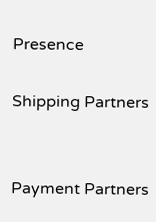Presence

Shipping Partners


Payment Partners